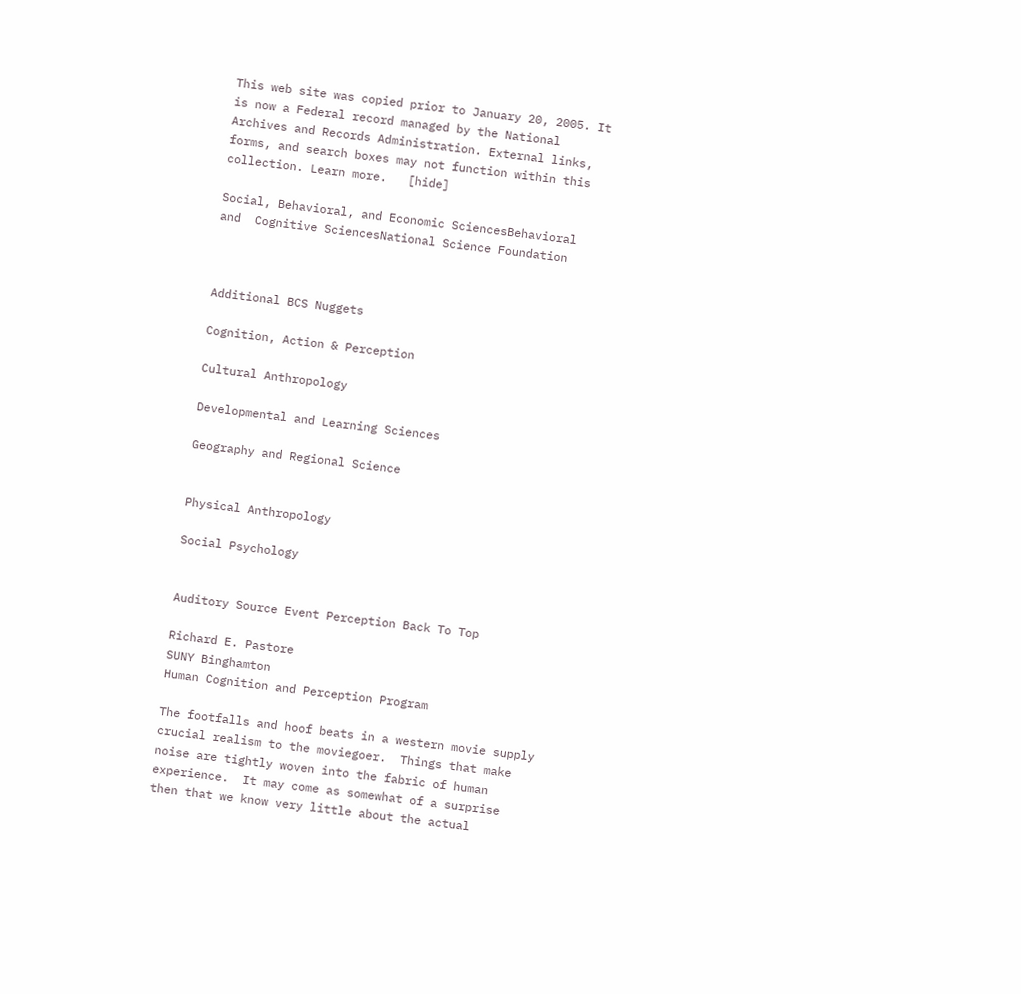This web site was copied prior to January 20, 2005. It is now a Federal record managed by the National Archives and Records Administration. External links, forms, and search boxes may not function within this collection. Learn more.   [hide]

Social, Behavioral, and Economic SciencesBehavioral and  Cognitive SciencesNational Science Foundation



Additional BCS Nuggets

Cognition, Action & Perception

Cultural Anthropology

Developmental and Learning Sciences

Geography and Regional Science


Physical Anthropology

Social Psychology


Auditory Source Event Perception Back To Top

Richard E. Pastore
SUNY Binghamton
Human Cognition and Perception Program

The footfalls and hoof beats in a western movie supply crucial realism to the moviegoer.  Things that make noise are tightly woven into the fabric of human experience.  It may come as somewhat of a surprise then that we know very little about the actual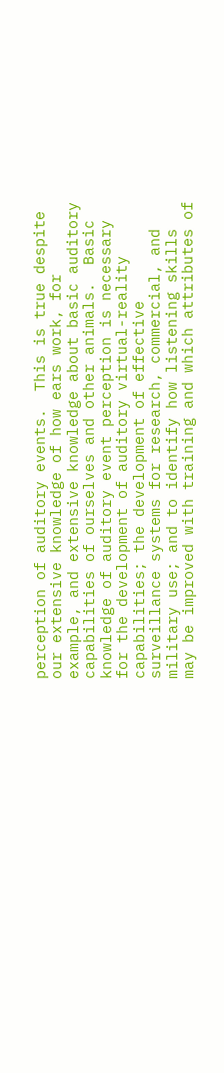perception of auditory events.  This is true despite our extensive knowledge of how ears work, for example, and extensive knowledge about basic auditory capabilities of ourselves and other animals.  Basic knowledge of auditory event perception is necessary for the development of auditory virtual-reality capabilities; the development of effective surveillance systems for research, commercial, and military use; and to identify how listening skills may be improved with training and which attributes of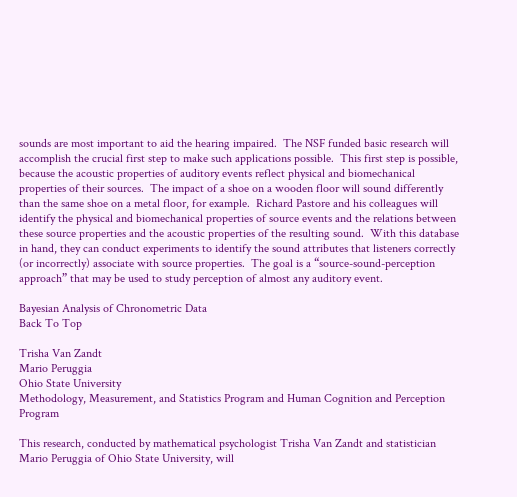sounds are most important to aid the hearing impaired.  The NSF funded basic research will accomplish the crucial first step to make such applications possible.  This first step is possible, because the acoustic properties of auditory events reflect physical and biomechanical properties of their sources.  The impact of a shoe on a wooden floor will sound differently than the same shoe on a metal floor, for example.  Richard Pastore and his colleagues will identify the physical and biomechanical properties of source events and the relations between these source properties and the acoustic properties of the resulting sound.  With this database in hand, they can conduct experiments to identify the sound attributes that listeners correctly (or incorrectly) associate with source properties.  The goal is a “source-sound-perception approach” that may be used to study perception of almost any auditory event.

Bayesian Analysis of Chronometric Data
Back To Top

Trisha Van Zandt
Mario Peruggia
Ohio State University
Methodology, Measurement, and Statistics Program and Human Cognition and Perception Program

This research, conducted by mathematical psychologist Trisha Van Zandt and statistician Mario Peruggia of Ohio State University, will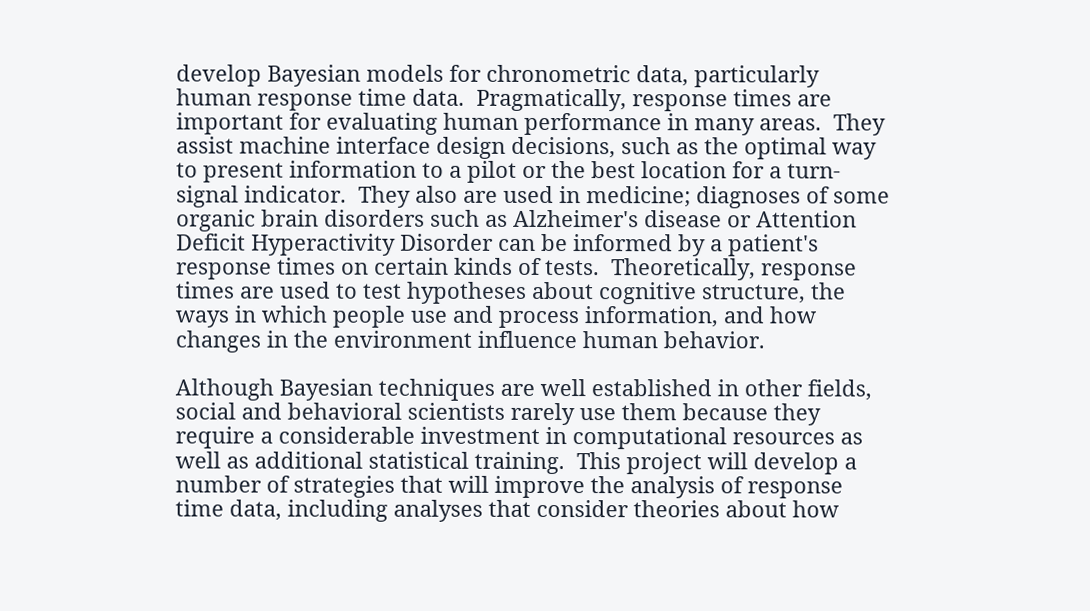develop Bayesian models for chronometric data, particularly human response time data.  Pragmatically, response times are important for evaluating human performance in many areas.  They assist machine interface design decisions, such as the optimal way to present information to a pilot or the best location for a turn-signal indicator.  They also are used in medicine; diagnoses of some organic brain disorders such as Alzheimer's disease or Attention Deficit Hyperactivity Disorder can be informed by a patient's response times on certain kinds of tests.  Theoretically, response times are used to test hypotheses about cognitive structure, the ways in which people use and process information, and how changes in the environment influence human behavior.

Although Bayesian techniques are well established in other fields, social and behavioral scientists rarely use them because they require a considerable investment in computational resources as well as additional statistical training.  This project will develop a number of strategies that will improve the analysis of response time data, including analyses that consider theories about how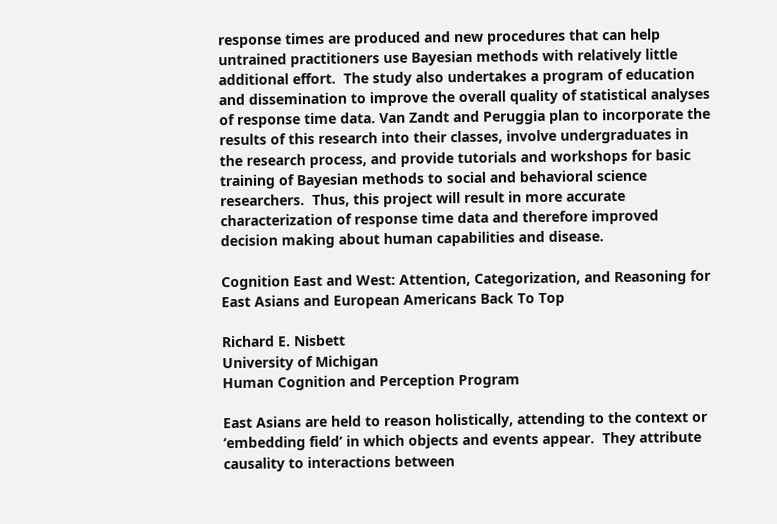response times are produced and new procedures that can help untrained practitioners use Bayesian methods with relatively little additional effort.  The study also undertakes a program of education and dissemination to improve the overall quality of statistical analyses of response time data. Van Zandt and Peruggia plan to incorporate the results of this research into their classes, involve undergraduates in the research process, and provide tutorials and workshops for basic training of Bayesian methods to social and behavioral science researchers.  Thus, this project will result in more accurate characterization of response time data and therefore improved decision making about human capabilities and disease.

Cognition East and West: Attention, Categorization, and Reasoning for East Asians and European Americans Back To Top

Richard E. Nisbett
University of Michigan
Human Cognition and Perception Program

East Asians are held to reason holistically, attending to the context or ‘embedding field’ in which objects and events appear.  They attribute causality to interactions between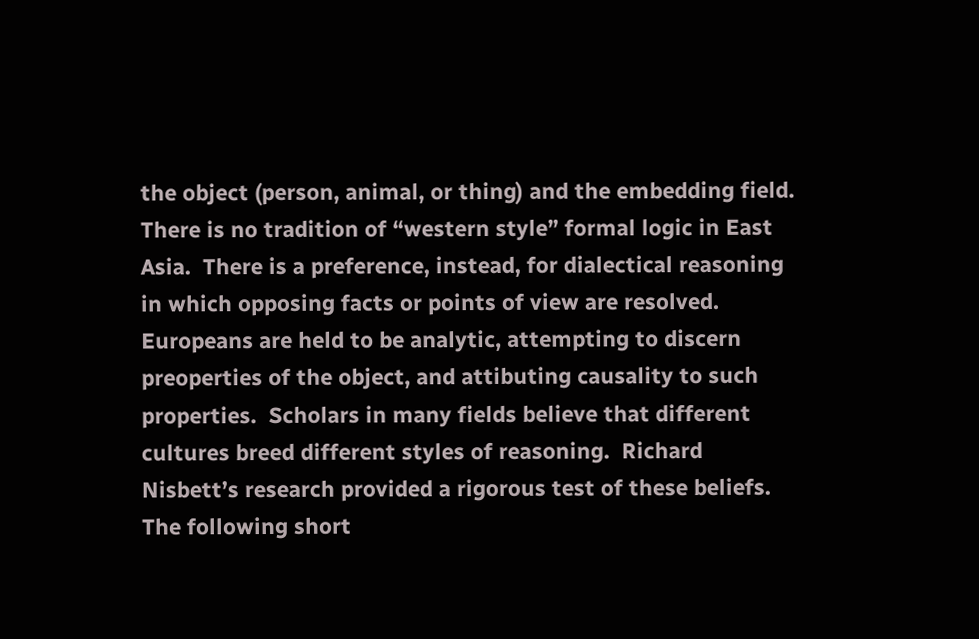the object (person, animal, or thing) and the embedding field.  There is no tradition of “western style” formal logic in East Asia.  There is a preference, instead, for dialectical reasoning in which opposing facts or points of view are resolved.  Europeans are held to be analytic, attempting to discern preoperties of the object, and attibuting causality to such properties.  Scholars in many fields believe that different cultures breed different styles of reasoning.  Richard Nisbett’s research provided a rigorous test of these beliefs.  The following short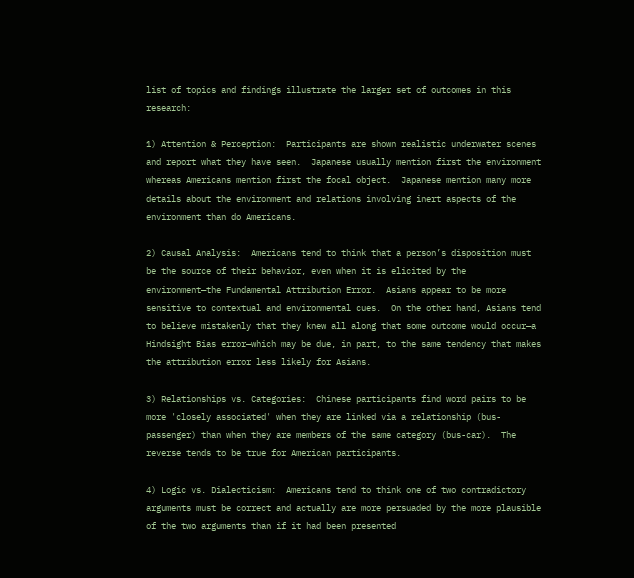list of topics and findings illustrate the larger set of outcomes in this research:

1) Attention & Perception:  Participants are shown realistic underwater scenes and report what they have seen.  Japanese usually mention first the environment whereas Americans mention first the focal object.  Japanese mention many more details about the environment and relations involving inert aspects of the environment than do Americans.

2) Causal Analysis:  Americans tend to think that a person’s disposition must be the source of their behavior, even when it is elicited by the environment—the Fundamental Attribution Error.  Asians appear to be more sensitive to contextual and environmental cues.  On the other hand, Asians tend to believe mistakenly that they knew all along that some outcome would occur—a Hindsight Bias error—which may be due, in part, to the same tendency that makes the attribution error less likely for Asians.

3) Relationships vs. Categories:  Chinese participants find word pairs to be more 'closely associated' when they are linked via a relationship (bus-passenger) than when they are members of the same category (bus-car).  The reverse tends to be true for American participants.

4) Logic vs. Dialecticism:  Americans tend to think one of two contradictory arguments must be correct and actually are more persuaded by the more plausible of the two arguments than if it had been presented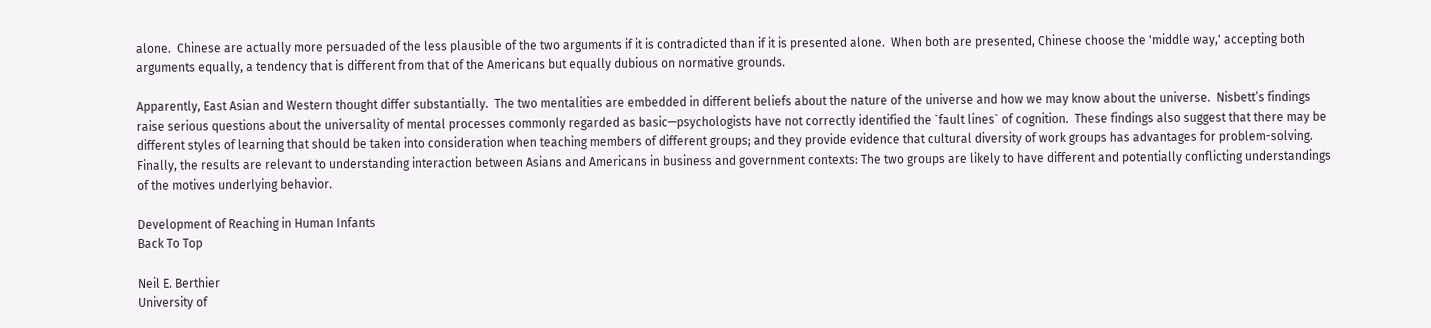alone.  Chinese are actually more persuaded of the less plausible of the two arguments if it is contradicted than if it is presented alone.  When both are presented, Chinese choose the 'middle way,' accepting both arguments equally, a tendency that is different from that of the Americans but equally dubious on normative grounds.

Apparently, East Asian and Western thought differ substantially.  The two mentalities are embedded in different beliefs about the nature of the universe and how we may know about the universe.  Nisbett’s findings raise serious questions about the universality of mental processes commonly regarded as basic—psychologists have not correctly identified the `fault lines` of cognition.  These findings also suggest that there may be different styles of learning that should be taken into consideration when teaching members of different groups; and they provide evidence that cultural diversity of work groups has advantages for problem-solving.  Finally, the results are relevant to understanding interaction between Asians and Americans in business and government contexts: The two groups are likely to have different and potentially conflicting understandings of the motives underlying behavior.

Development of Reaching in Human Infants
Back To Top

Neil E. Berthier
University of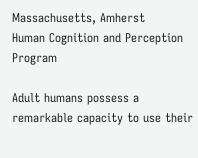Massachusetts, Amherst
Human Cognition and Perception Program

Adult humans possess a remarkable capacity to use their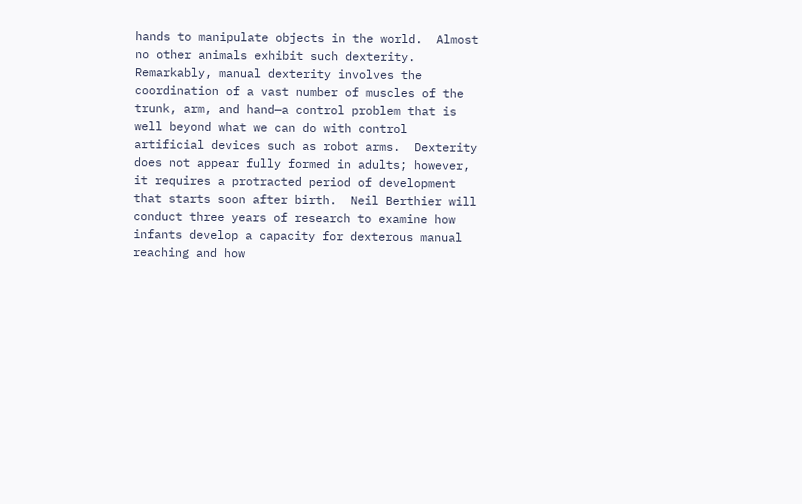hands to manipulate objects in the world.  Almost no other animals exhibit such dexterity.  Remarkably, manual dexterity involves the coordination of a vast number of muscles of the trunk, arm, and hand—a control problem that is well beyond what we can do with control artificial devices such as robot arms.  Dexterity does not appear fully formed in adults; however, it requires a protracted period of development that starts soon after birth.  Neil Berthier will conduct three years of research to examine how infants develop a capacity for dexterous manual reaching and how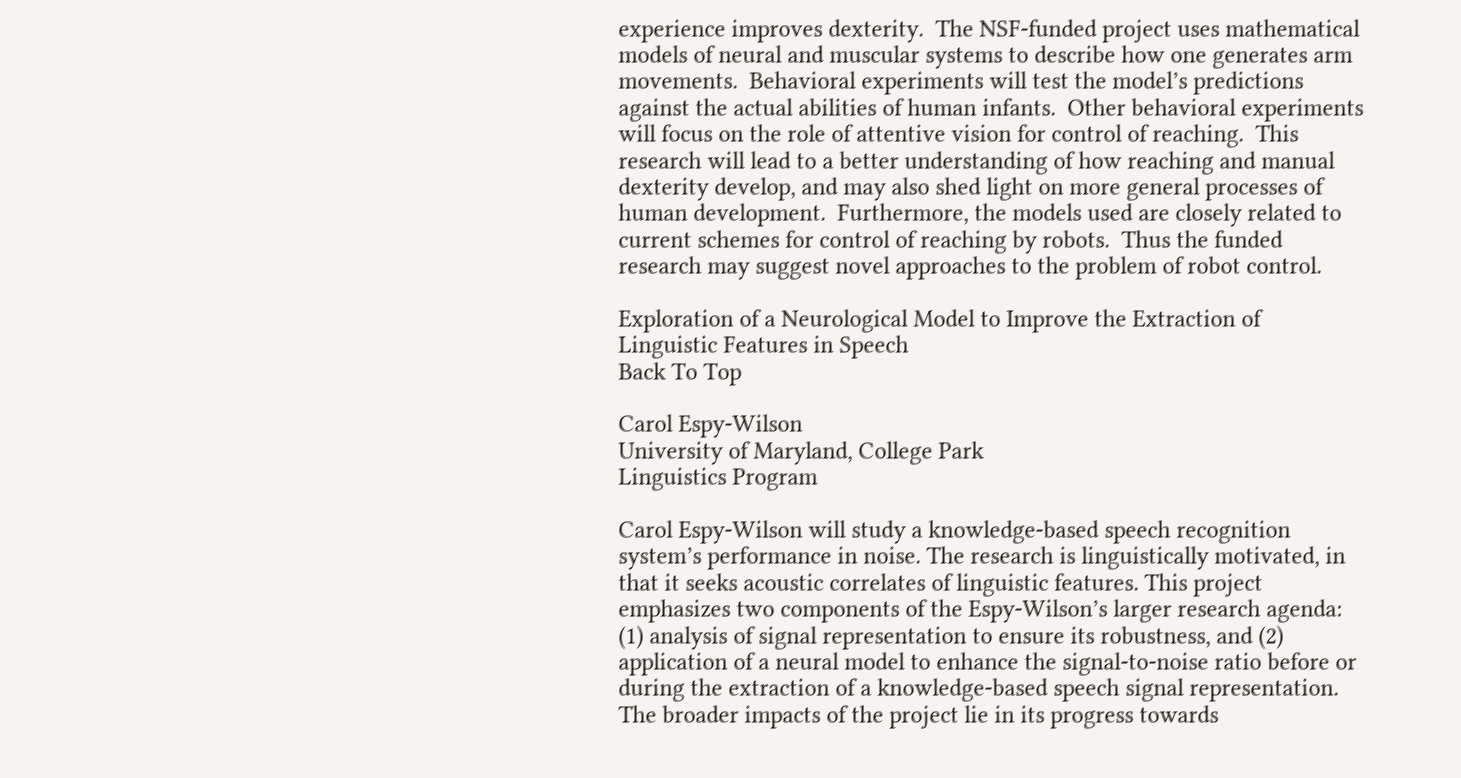experience improves dexterity.  The NSF-funded project uses mathematical models of neural and muscular systems to describe how one generates arm movements.  Behavioral experiments will test the model’s predictions against the actual abilities of human infants.  Other behavioral experiments will focus on the role of attentive vision for control of reaching.  This research will lead to a better understanding of how reaching and manual dexterity develop, and may also shed light on more general processes of human development.  Furthermore, the models used are closely related to current schemes for control of reaching by robots.  Thus the funded research may suggest novel approaches to the problem of robot control.

Exploration of a Neurological Model to Improve the Extraction of Linguistic Features in Speech
Back To Top

Carol Espy-Wilson
University of Maryland, College Park
Linguistics Program

Carol Espy-Wilson will study a knowledge-based speech recognition system’s performance in noise. The research is linguistically motivated, in that it seeks acoustic correlates of linguistic features. This project emphasizes two components of the Espy-Wilson’s larger research agenda: (1) analysis of signal representation to ensure its robustness, and (2) application of a neural model to enhance the signal-to-noise ratio before or during the extraction of a knowledge-based speech signal representation. The broader impacts of the project lie in its progress towards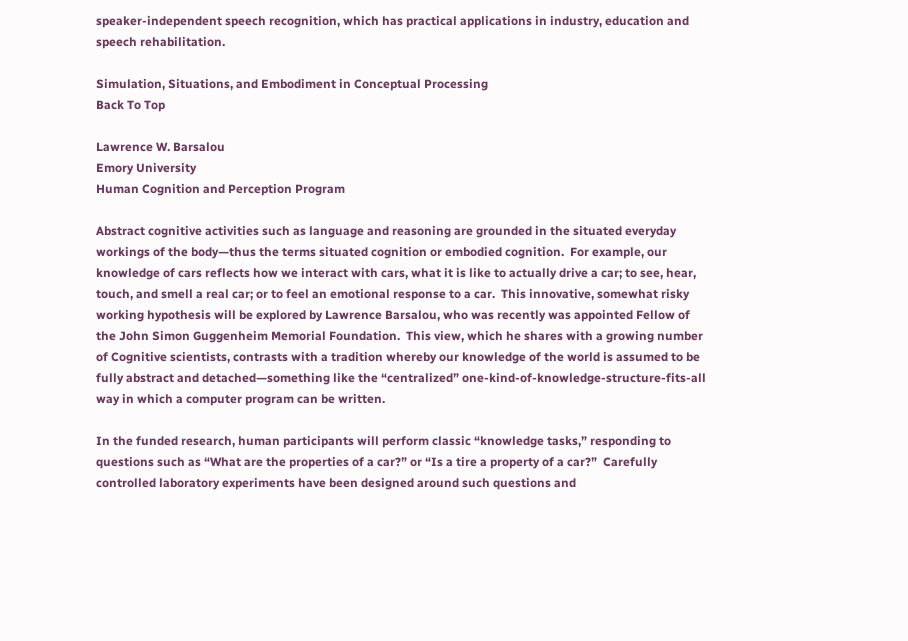speaker-independent speech recognition, which has practical applications in industry, education and speech rehabilitation.

Simulation, Situations, and Embodiment in Conceptual Processing
Back To Top

Lawrence W. Barsalou
Emory University
Human Cognition and Perception Program

Abstract cognitive activities such as language and reasoning are grounded in the situated everyday workings of the body—thus the terms situated cognition or embodied cognition.  For example, our knowledge of cars reflects how we interact with cars, what it is like to actually drive a car; to see, hear, touch, and smell a real car; or to feel an emotional response to a car.  This innovative, somewhat risky working hypothesis will be explored by Lawrence Barsalou, who was recently was appointed Fellow of the John Simon Guggenheim Memorial Foundation.  This view, which he shares with a growing number of Cognitive scientists, contrasts with a tradition whereby our knowledge of the world is assumed to be fully abstract and detached—something like the “centralized” one-kind-of-knowledge-structure-fits-all way in which a computer program can be written.

In the funded research, human participants will perform classic “knowledge tasks,” responding to questions such as “What are the properties of a car?” or “Is a tire a property of a car?”  Carefully controlled laboratory experiments have been designed around such questions and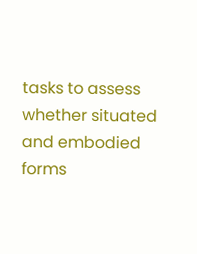tasks to assess whether situated and embodied forms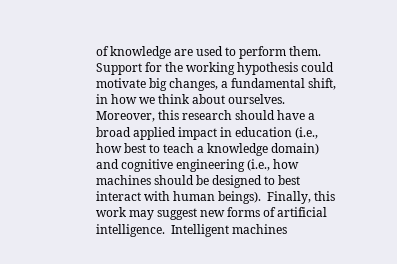of knowledge are used to perform them.  Support for the working hypothesis could motivate big changes, a fundamental shift, in how we think about ourselves.  Moreover, this research should have a broad applied impact in education (i.e., how best to teach a knowledge domain) and cognitive engineering (i.e., how machines should be designed to best interact with human beings).  Finally, this work may suggest new forms of artificial intelligence.  Intelligent machines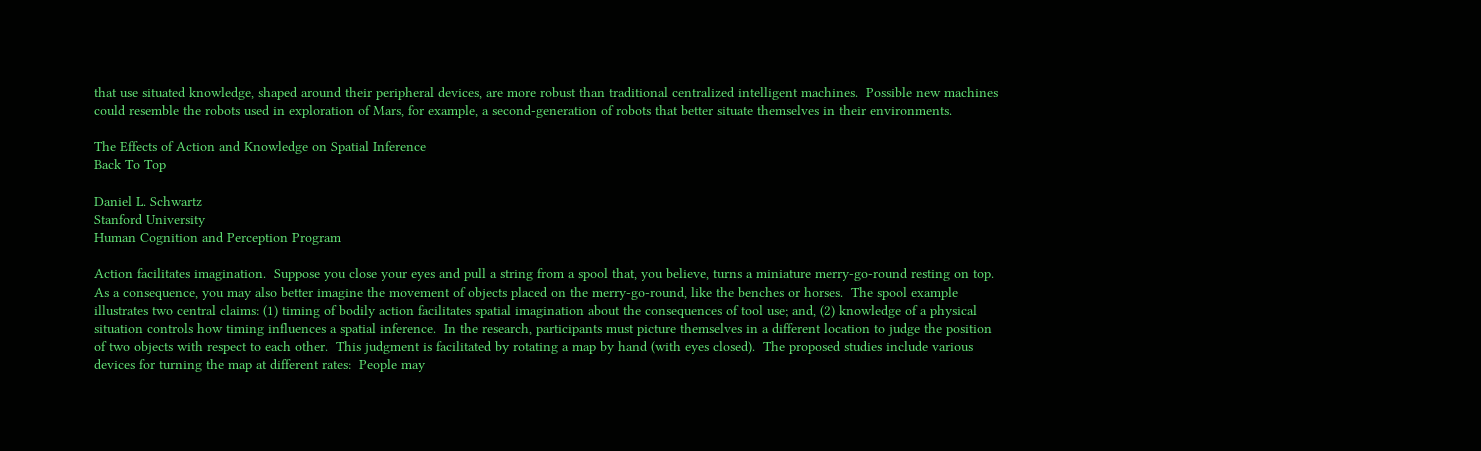that use situated knowledge, shaped around their peripheral devices, are more robust than traditional centralized intelligent machines.  Possible new machines could resemble the robots used in exploration of Mars, for example, a second-generation of robots that better situate themselves in their environments.

The Effects of Action and Knowledge on Spatial Inference
Back To Top

Daniel L. Schwartz
Stanford University
Human Cognition and Perception Program

Action facilitates imagination.  Suppose you close your eyes and pull a string from a spool that, you believe, turns a miniature merry-go-round resting on top.  As a consequence, you may also better imagine the movement of objects placed on the merry-go-round, like the benches or horses.  The spool example illustrates two central claims: (1) timing of bodily action facilitates spatial imagination about the consequences of tool use; and, (2) knowledge of a physical situation controls how timing influences a spatial inference.  In the research, participants must picture themselves in a different location to judge the position of two objects with respect to each other.  This judgment is facilitated by rotating a map by hand (with eyes closed).  The proposed studies include various devices for turning the map at different rates:  People may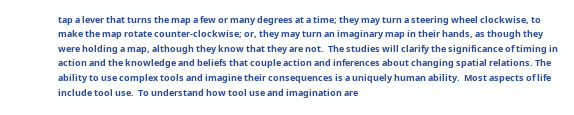tap a lever that turns the map a few or many degrees at a time; they may turn a steering wheel clockwise, to make the map rotate counter-clockwise; or, they may turn an imaginary map in their hands, as though they were holding a map, although they know that they are not.  The studies will clarify the significance of timing in action and the knowledge and beliefs that couple action and inferences about changing spatial relations. The ability to use complex tools and imagine their consequences is a uniquely human ability.  Most aspects of life include tool use.  To understand how tool use and imagination are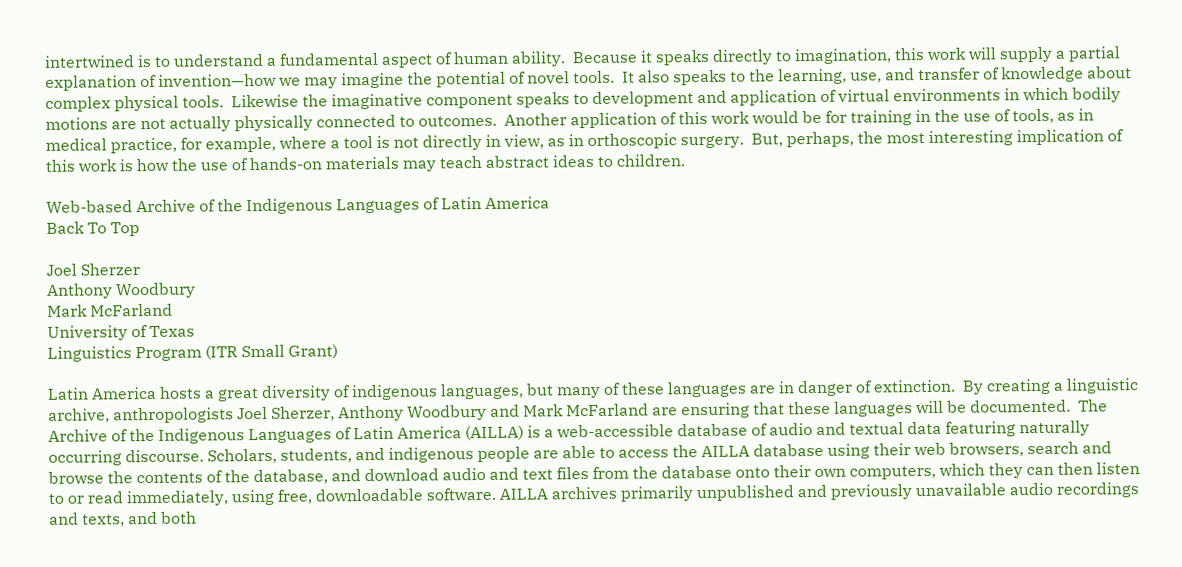intertwined is to understand a fundamental aspect of human ability.  Because it speaks directly to imagination, this work will supply a partial explanation of invention—how we may imagine the potential of novel tools.  It also speaks to the learning, use, and transfer of knowledge about complex physical tools.  Likewise the imaginative component speaks to development and application of virtual environments in which bodily motions are not actually physically connected to outcomes.  Another application of this work would be for training in the use of tools, as in medical practice, for example, where a tool is not directly in view, as in orthoscopic surgery.  But, perhaps, the most interesting implication of this work is how the use of hands-on materials may teach abstract ideas to children.

Web-based Archive of the Indigenous Languages of Latin America
Back To Top

Joel Sherzer
Anthony Woodbury
Mark McFarland
University of Texas
Linguistics Program (ITR Small Grant)

Latin America hosts a great diversity of indigenous languages, but many of these languages are in danger of extinction.  By creating a linguistic archive, anthropologists Joel Sherzer, Anthony Woodbury and Mark McFarland are ensuring that these languages will be documented.  The Archive of the Indigenous Languages of Latin America (AILLA) is a web-accessible database of audio and textual data featuring naturally occurring discourse. Scholars, students, and indigenous people are able to access the AILLA database using their web browsers, search and browse the contents of the database, and download audio and text files from the database onto their own computers, which they can then listen to or read immediately, using free, downloadable software. AILLA archives primarily unpublished and previously unavailable audio recordings and texts, and both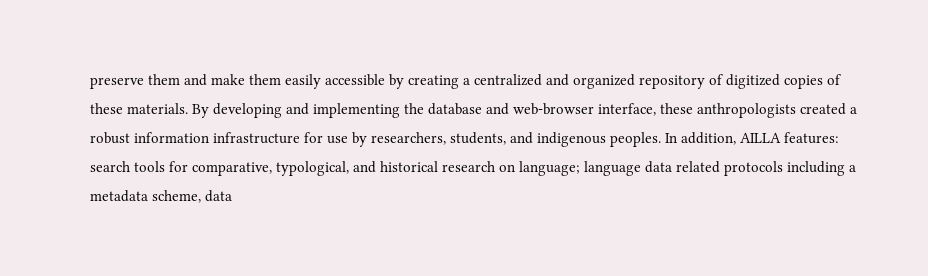preserve them and make them easily accessible by creating a centralized and organized repository of digitized copies of these materials. By developing and implementing the database and web-browser interface, these anthropologists created a robust information infrastructure for use by researchers, students, and indigenous peoples. In addition, AILLA features: search tools for comparative, typological, and historical research on language; language data related protocols including a metadata scheme, data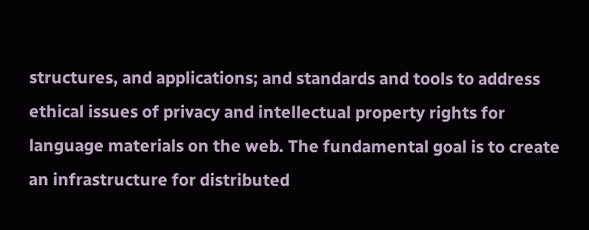structures, and applications; and standards and tools to address ethical issues of privacy and intellectual property rights for language materials on the web. The fundamental goal is to create an infrastructure for distributed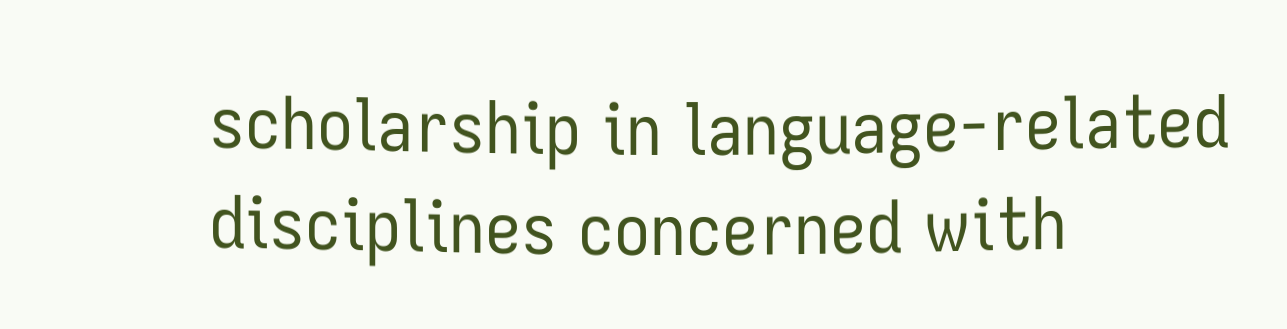scholarship in language-related disciplines concerned with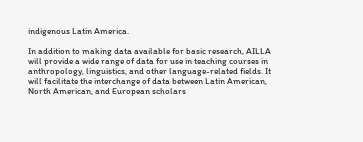indigenous Latin America.

In addition to making data available for basic research, AILLA will provide a wide range of data for use in teaching courses in anthropology, linguistics, and other language-related fields. It will facilitate the interchange of data between Latin American, North American, and European scholars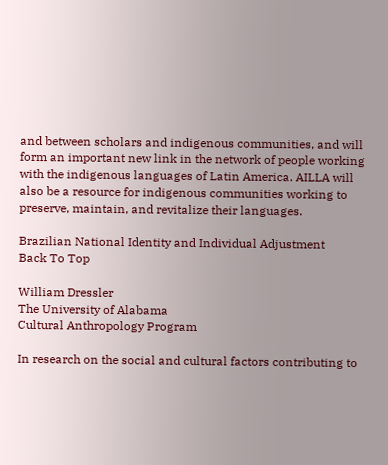and between scholars and indigenous communities, and will form an important new link in the network of people working with the indigenous languages of Latin America. AILLA will also be a resource for indigenous communities working to preserve, maintain, and revitalize their languages.

Brazilian National Identity and Individual Adjustment
Back To Top

William Dressler
The University of Alabama
Cultural Anthropology Program

In research on the social and cultural factors contributing to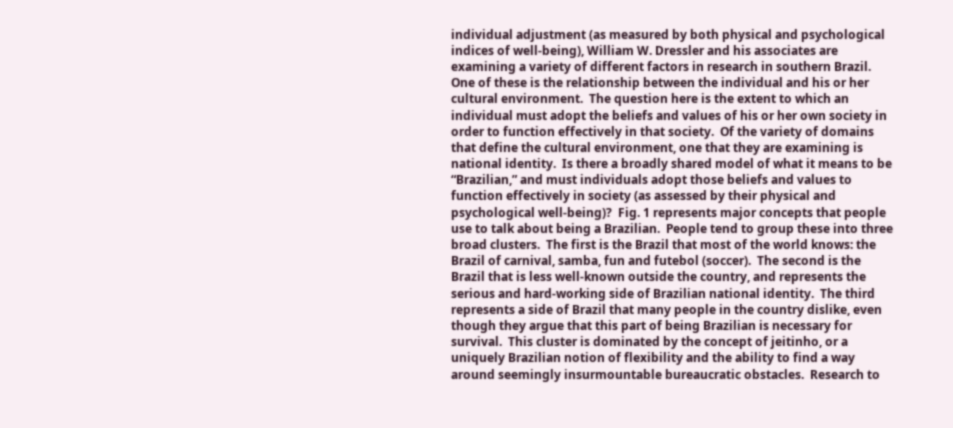individual adjustment (as measured by both physical and psychological indices of well-being), William W. Dressler and his associates are examining a variety of different factors in research in southern Brazil.  One of these is the relationship between the individual and his or her cultural environment.  The question here is the extent to which an individual must adopt the beliefs and values of his or her own society in order to function effectively in that society.  Of the variety of domains that define the cultural environment, one that they are examining is national identity.  Is there a broadly shared model of what it means to be “Brazilian,” and must individuals adopt those beliefs and values to function effectively in society (as assessed by their physical and psychological well-being)?  Fig. 1 represents major concepts that people use to talk about being a Brazilian.  People tend to group these into three broad clusters.  The first is the Brazil that most of the world knows: the Brazil of carnival, samba, fun and futebol (soccer).  The second is the Brazil that is less well-known outside the country, and represents the serious and hard-working side of Brazilian national identity.  The third represents a side of Brazil that many people in the country dislike, even though they argue that this part of being Brazilian is necessary for survival.  This cluster is dominated by the concept of jeitinho, or a uniquely Brazilian notion of flexibility and the ability to find a way around seemingly insurmountable bureaucratic obstacles.  Research to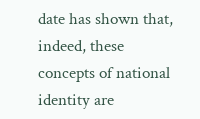date has shown that, indeed, these concepts of national identity are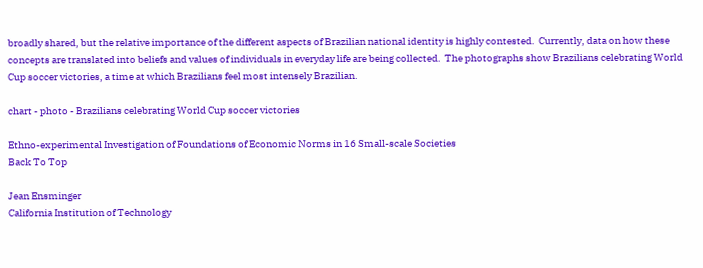broadly shared, but the relative importance of the different aspects of Brazilian national identity is highly contested.  Currently, data on how these concepts are translated into beliefs and values of individuals in everyday life are being collected.  The photographs show Brazilians celebrating World Cup soccer victories, a time at which Brazilians feel most intensely Brazilian.

chart - photo - Brazilians celebrating World Cup soccer victories

Ethno-experimental Investigation of Foundations of Economic Norms in 16 Small-scale Societies
Back To Top

Jean Ensminger
California Institution of Technology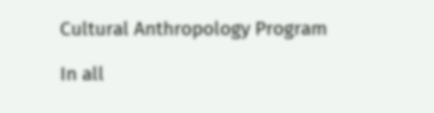Cultural Anthropology Program

In all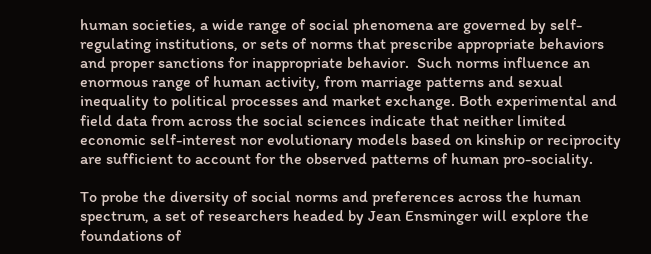human societies, a wide range of social phenomena are governed by self-regulating institutions, or sets of norms that prescribe appropriate behaviors and proper sanctions for inappropriate behavior.  Such norms influence an enormous range of human activity, from marriage patterns and sexual inequality to political processes and market exchange. Both experimental and field data from across the social sciences indicate that neither limited economic self-interest nor evolutionary models based on kinship or reciprocity are sufficient to account for the observed patterns of human pro-sociality.

To probe the diversity of social norms and preferences across the human spectrum, a set of researchers headed by Jean Ensminger will explore the foundations of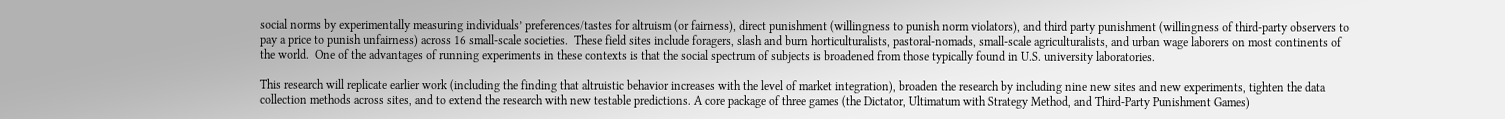social norms by experimentally measuring individuals’ preferences/tastes for altruism (or fairness), direct punishment (willingness to punish norm violators), and third party punishment (willingness of third-party observers to pay a price to punish unfairness) across 16 small-scale societies.  These field sites include foragers, slash and burn horticulturalists, pastoral-nomads, small-scale agriculturalists, and urban wage laborers on most continents of the world.  One of the advantages of running experiments in these contexts is that the social spectrum of subjects is broadened from those typically found in U.S. university laboratories.

This research will replicate earlier work (including the finding that altruistic behavior increases with the level of market integration), broaden the research by including nine new sites and new experiments, tighten the data collection methods across sites, and to extend the research with new testable predictions. A core package of three games (the Dictator, Ultimatum with Strategy Method, and Third-Party Punishment Games)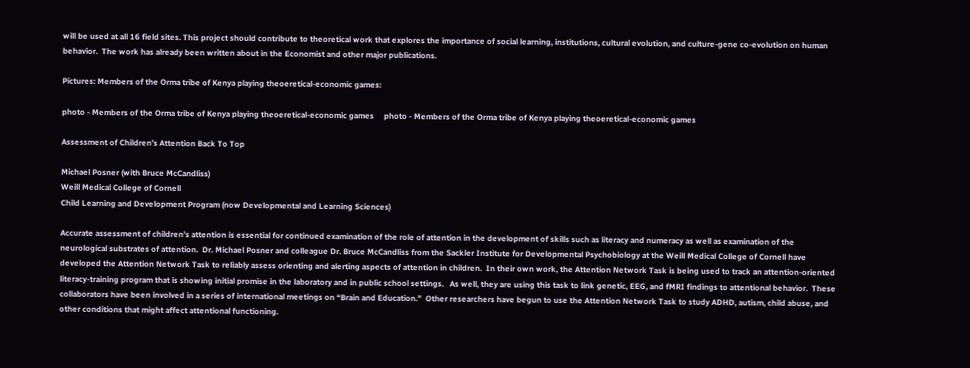will be used at all 16 field sites. This project should contribute to theoretical work that explores the importance of social learning, institutions, cultural evolution, and culture-gene co-evolution on human behavior.  The work has already been written about in the Economist and other major publications.

Pictures: Members of the Orma tribe of Kenya playing theoeretical-economic games:

photo - Members of the Orma tribe of Kenya playing theoeretical-economic games     photo - Members of the Orma tribe of Kenya playing theoeretical-economic games

Assessment of Children’s Attention Back To Top

Michael Posner (with Bruce McCandliss)
Weill Medical College of Cornell
Child Learning and Development Program (now Developmental and Learning Sciences)

Accurate assessment of children’s attention is essential for continued examination of the role of attention in the development of skills such as literacy and numeracy as well as examination of the neurological substrates of attention.  Dr. Michael Posner and colleague Dr. Bruce McCandliss from the Sackler Institute for Developmental Psychobiology at the Weill Medical College of Cornell have developed the Attention Network Task to reliably assess orienting and alerting aspects of attention in children.  In their own work, the Attention Network Task is being used to track an attention-oriented literacy-training program that is showing initial promise in the laboratory and in public school settings.   As well, they are using this task to link genetic, EEG, and fMRI findings to attentional behavior.  These collaborators have been involved in a series of international meetings on “Brain and Education.”  Other researchers have begun to use the Attention Network Task to study ADHD, autism, child abuse, and other conditions that might affect attentional functioning.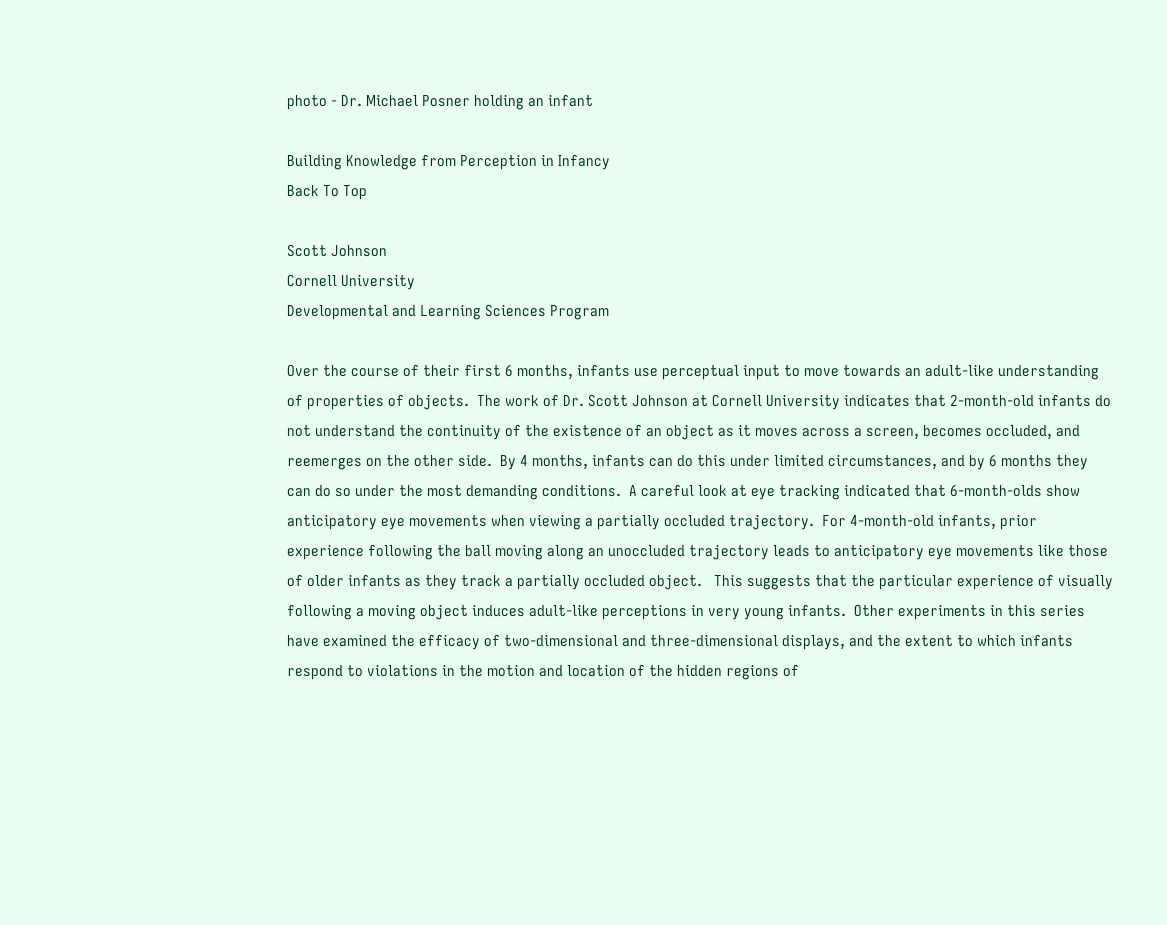photo - Dr. Michael Posner holding an infant

Building Knowledge from Perception in Infancy
Back To Top

Scott Johnson
Cornell University
Developmental and Learning Sciences Program

Over the course of their first 6 months, infants use perceptual input to move towards an adult-like understanding of properties of objects.  The work of Dr. Scott Johnson at Cornell University indicates that 2-month-old infants do not understand the continuity of the existence of an object as it moves across a screen, becomes occluded, and reemerges on the other side.  By 4 months, infants can do this under limited circumstances, and by 6 months they can do so under the most demanding conditions.  A careful look at eye tracking indicated that 6-month-olds show anticipatory eye movements when viewing a partially occluded trajectory.  For 4-month-old infants, prior experience following the ball moving along an unoccluded trajectory leads to anticipatory eye movements like those of older infants as they track a partially occluded object.   This suggests that the particular experience of visually following a moving object induces adult-like perceptions in very young infants.  Other experiments in this series have examined the efficacy of two-dimensional and three-dimensional displays, and the extent to which infants respond to violations in the motion and location of the hidden regions of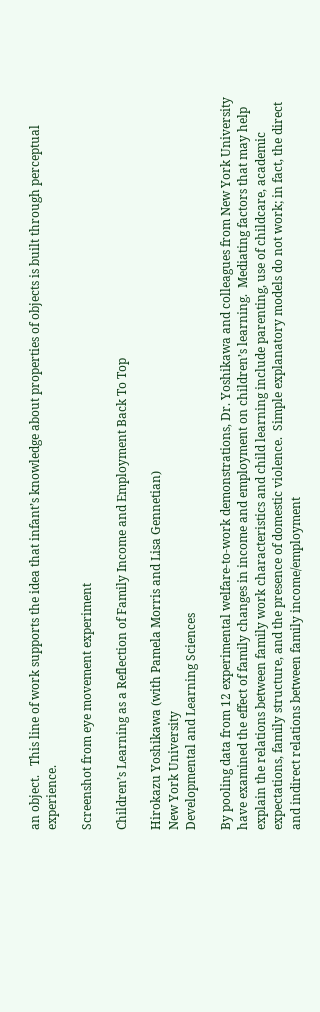an object.   This line of work supports the idea that infant’s knowledge about properties of objects is built through perceptual experience.

Screenshot from eye movement experiment

Children’s Learning as a Reflection of Family Income and Employment Back To Top

Hirokazu Yoshikawa (with Pamela Morris and Lisa Gennetian)
New York University
Developmental and Learning Sciences

By pooling data from 12 experimental welfare-to-work demonstrations, Dr. Yoshikawa and colleagues from New York University have examined the effect of family changes in income and employment on children’s learning.  Mediating factors that may help explain the relations between family work characteristics and child learning include parenting, use of childcare, academic expectations, family structure, and the presence of domestic violence.  Simple explanatory models do not work; in fact, the direct and indirect relations between family income/employment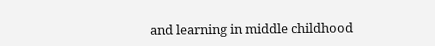and learning in middle childhood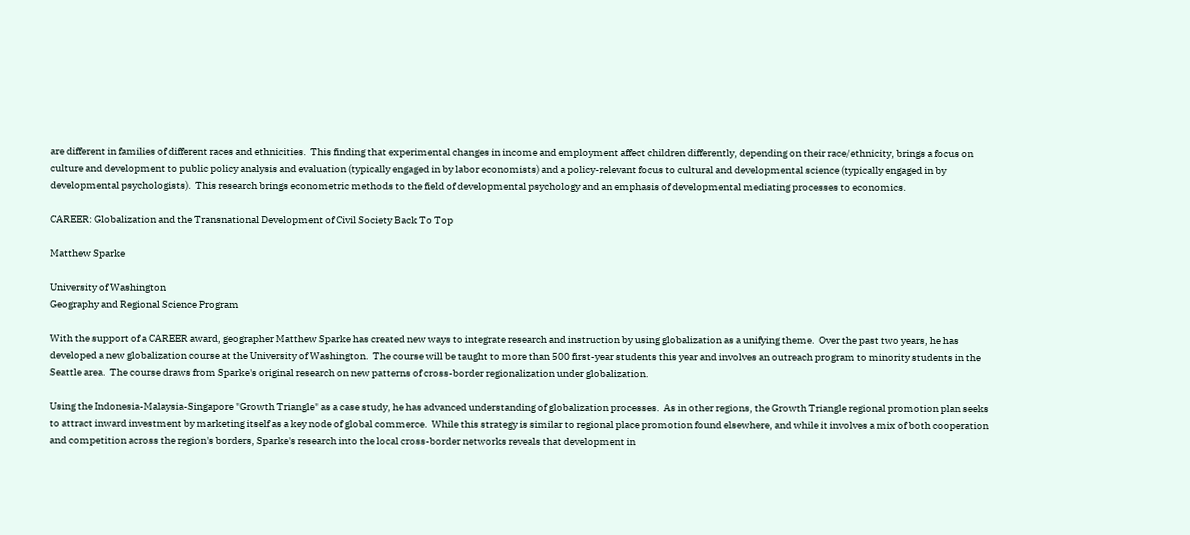are different in families of different races and ethnicities.  This finding that experimental changes in income and employment affect children differently, depending on their race/ethnicity, brings a focus on culture and development to public policy analysis and evaluation (typically engaged in by labor economists) and a policy-relevant focus to cultural and developmental science (typically engaged in by developmental psychologists).  This research brings econometric methods to the field of developmental psychology and an emphasis of developmental mediating processes to economics.

CAREER: Globalization and the Transnational Development of Civil Society Back To Top

Matthew Sparke

University of Washington
Geography and Regional Science Program

With the support of a CAREER award, geographer Matthew Sparke has created new ways to integrate research and instruction by using globalization as a unifying theme.  Over the past two years, he has developed a new globalization course at the University of Washington.  The course will be taught to more than 500 first-year students this year and involves an outreach program to minority students in the Seattle area.  The course draws from Sparke's original research on new patterns of cross-border regionalization under globalization.

Using the Indonesia-Malaysia-Singapore "Growth Triangle" as a case study, he has advanced understanding of globalization processes.  As in other regions, the Growth Triangle regional promotion plan seeks to attract inward investment by marketing itself as a key node of global commerce.  While this strategy is similar to regional place promotion found elsewhere, and while it involves a mix of both cooperation and competition across the region's borders, Sparke's research into the local cross-border networks reveals that development in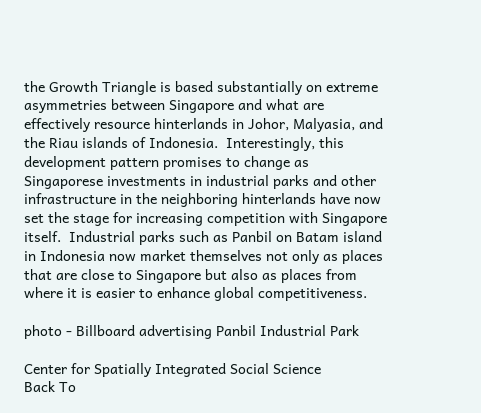the Growth Triangle is based substantially on extreme asymmetries between Singapore and what are effectively resource hinterlands in Johor, Malyasia, and the Riau islands of Indonesia.  Interestingly, this development pattern promises to change as Singaporese investments in industrial parks and other infrastructure in the neighboring hinterlands have now set the stage for increasing competition with Singapore itself.  Industrial parks such as Panbil on Batam island in Indonesia now market themselves not only as places that are close to Singapore but also as places from where it is easier to enhance global competitiveness.

photo - Billboard advertising Panbil Industrial Park

Center for Spatially Integrated Social Science
Back To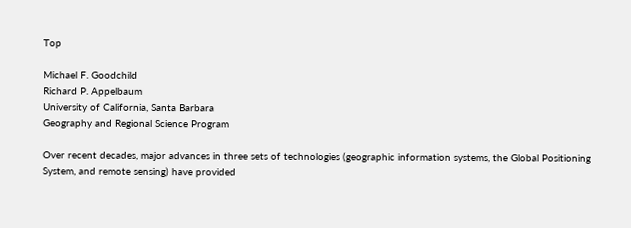Top

Michael F. Goodchild
Richard P. Appelbaum
University of California, Santa Barbara
Geography and Regional Science Program

Over recent decades, major advances in three sets of technologies (geographic information systems, the Global Positioning System, and remote sensing) have provided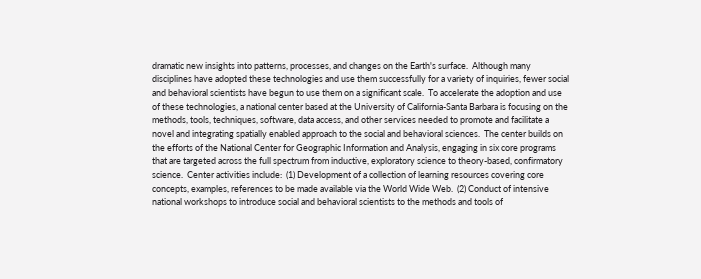dramatic new insights into patterns, processes, and changes on the Earth's surface.  Although many disciplines have adopted these technologies and use them successfully for a variety of inquiries, fewer social and behavioral scientists have begun to use them on a significant scale.  To accelerate the adoption and use of these technologies, a national center based at the University of California-Santa Barbara is focusing on the methods, tools, techniques, software, data access, and other services needed to promote and facilitate a novel and integrating spatially enabled approach to the social and behavioral sciences.  The center builds on the efforts of the National Center for Geographic Information and Analysis, engaging in six core programs that are targeted across the full spectrum from inductive, exploratory science to theory-based, confirmatory science.  Center activities include:  (1) Development of a collection of learning resources covering core concepts, examples, references to be made available via the World Wide Web.  (2) Conduct of intensive national workshops to introduce social and behavioral scientists to the methods and tools of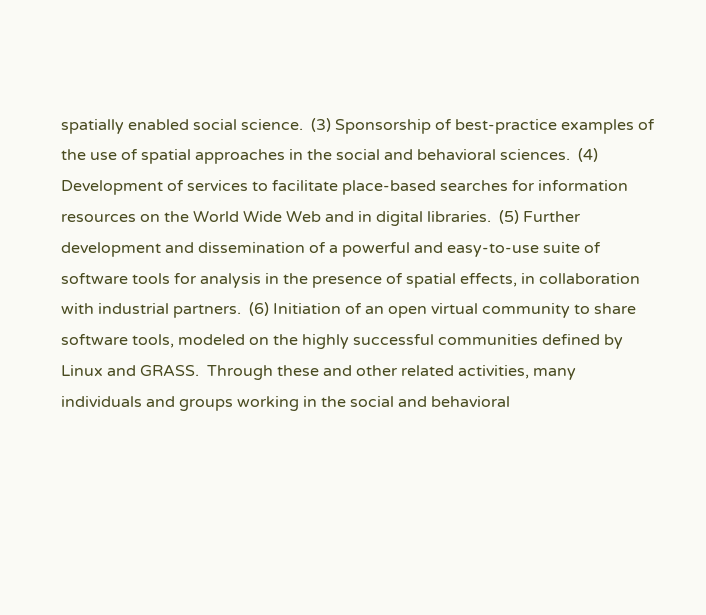spatially enabled social science.  (3) Sponsorship of best-practice examples of the use of spatial approaches in the social and behavioral sciences.  (4) Development of services to facilitate place-based searches for information resources on the World Wide Web and in digital libraries.  (5) Further development and dissemination of a powerful and easy-to-use suite of software tools for analysis in the presence of spatial effects, in collaboration with industrial partners.  (6) Initiation of an open virtual community to share software tools, modeled on the highly successful communities defined by Linux and GRASS.  Through these and other related activities, many individuals and groups working in the social and behavioral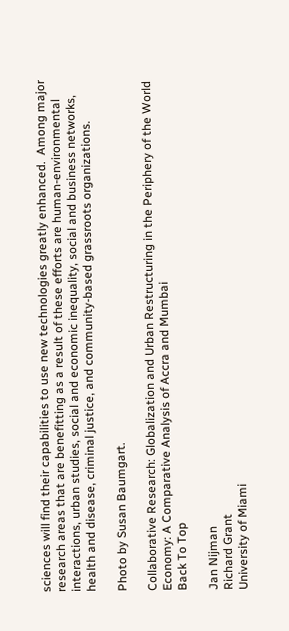sciences will find their capabilities to use new technologies greatly enhanced.  Among major research areas that are benefitting as a result of these efforts are human-environmental interactions, urban studies, social and economic inequality, social and business networks, health and disease, criminal justice, and community-based grassroots organizations.

Photo by Susan Baumgart.

Collaborative Research: Globalization and Urban Restructuring in the Periphery of the World Economy: A Comparative Analysis of Accra and Mumbai
Back To Top

Jan Nijman
Richard Grant
University of Miami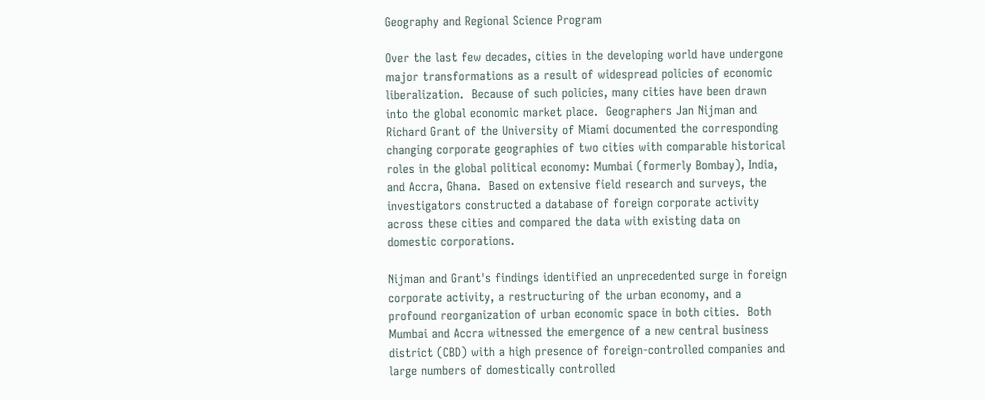Geography and Regional Science Program

Over the last few decades, cities in the developing world have undergone major transformations as a result of widespread policies of economic liberalization.  Because of such policies, many cities have been drawn into the global economic market place.  Geographers Jan Nijman and Richard Grant of the University of Miami documented the corresponding changing corporate geographies of two cities with comparable historical roles in the global political economy: Mumbai (formerly Bombay), India, and Accra, Ghana.  Based on extensive field research and surveys, the investigators constructed a database of foreign corporate activity across these cities and compared the data with existing data on domestic corporations.

Nijman and Grant's findings identified an unprecedented surge in foreign corporate activity, a restructuring of the urban economy, and a profound reorganization of urban economic space in both cities.  Both Mumbai and Accra witnessed the emergence of a new central business district (CBD) with a high presence of foreign-controlled companies and large numbers of domestically controlled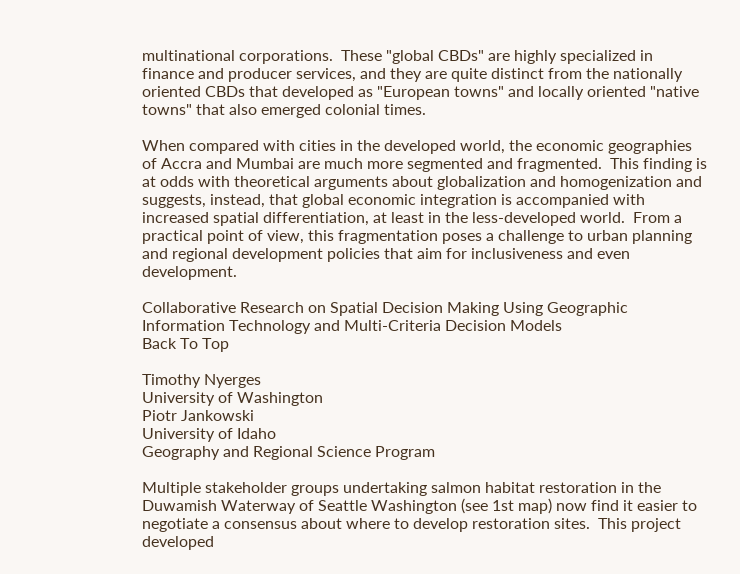multinational corporations.  These "global CBDs" are highly specialized in finance and producer services, and they are quite distinct from the nationally oriented CBDs that developed as "European towns" and locally oriented "native towns" that also emerged colonial times.

When compared with cities in the developed world, the economic geographies of Accra and Mumbai are much more segmented and fragmented.  This finding is at odds with theoretical arguments about globalization and homogenization and suggests, instead, that global economic integration is accompanied with increased spatial differentiation, at least in the less-developed world.  From a practical point of view, this fragmentation poses a challenge to urban planning and regional development policies that aim for inclusiveness and even development.

Collaborative Research on Spatial Decision Making Using Geographic Information Technology and Multi-Criteria Decision Models
Back To Top

Timothy Nyerges
University of Washington
Piotr Jankowski
University of Idaho
Geography and Regional Science Program

Multiple stakeholder groups undertaking salmon habitat restoration in the Duwamish Waterway of Seattle Washington (see 1st map) now find it easier to negotiate a consensus about where to develop restoration sites.  This project developed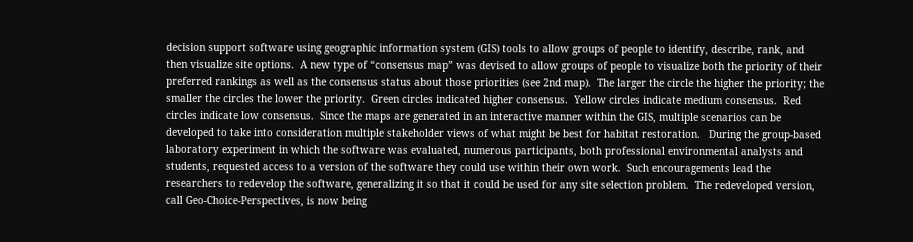decision support software using geographic information system (GIS) tools to allow groups of people to identify, describe, rank, and then visualize site options.  A new type of “consensus map” was devised to allow groups of people to visualize both the priority of their preferred rankings as well as the consensus status about those priorities (see 2nd map).  The larger the circle the higher the priority; the smaller the circles the lower the priority.  Green circles indicated higher consensus.  Yellow circles indicate medium consensus.  Red circles indicate low consensus.  Since the maps are generated in an interactive manner within the GIS, multiple scenarios can be developed to take into consideration multiple stakeholder views of what might be best for habitat restoration.   During the group-based laboratory experiment in which the software was evaluated, numerous participants, both professional environmental analysts and students, requested access to a version of the software they could use within their own work.  Such encouragements lead the researchers to redevelop the software, generalizing it so that it could be used for any site selection problem.  The redeveloped version, call Geo-Choice-Perspectives, is now being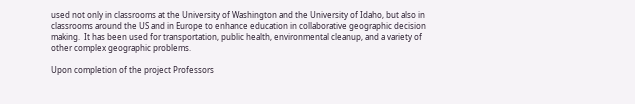used not only in classrooms at the University of Washington and the University of Idaho, but also in classrooms around the US and in Europe to enhance education in collaborative geographic decision making.  It has been used for transportation, public health, environmental cleanup, and a variety of other complex geographic problems.

Upon completion of the project Professors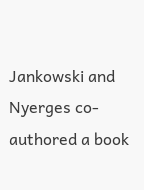Jankowski and Nyerges co-authored a book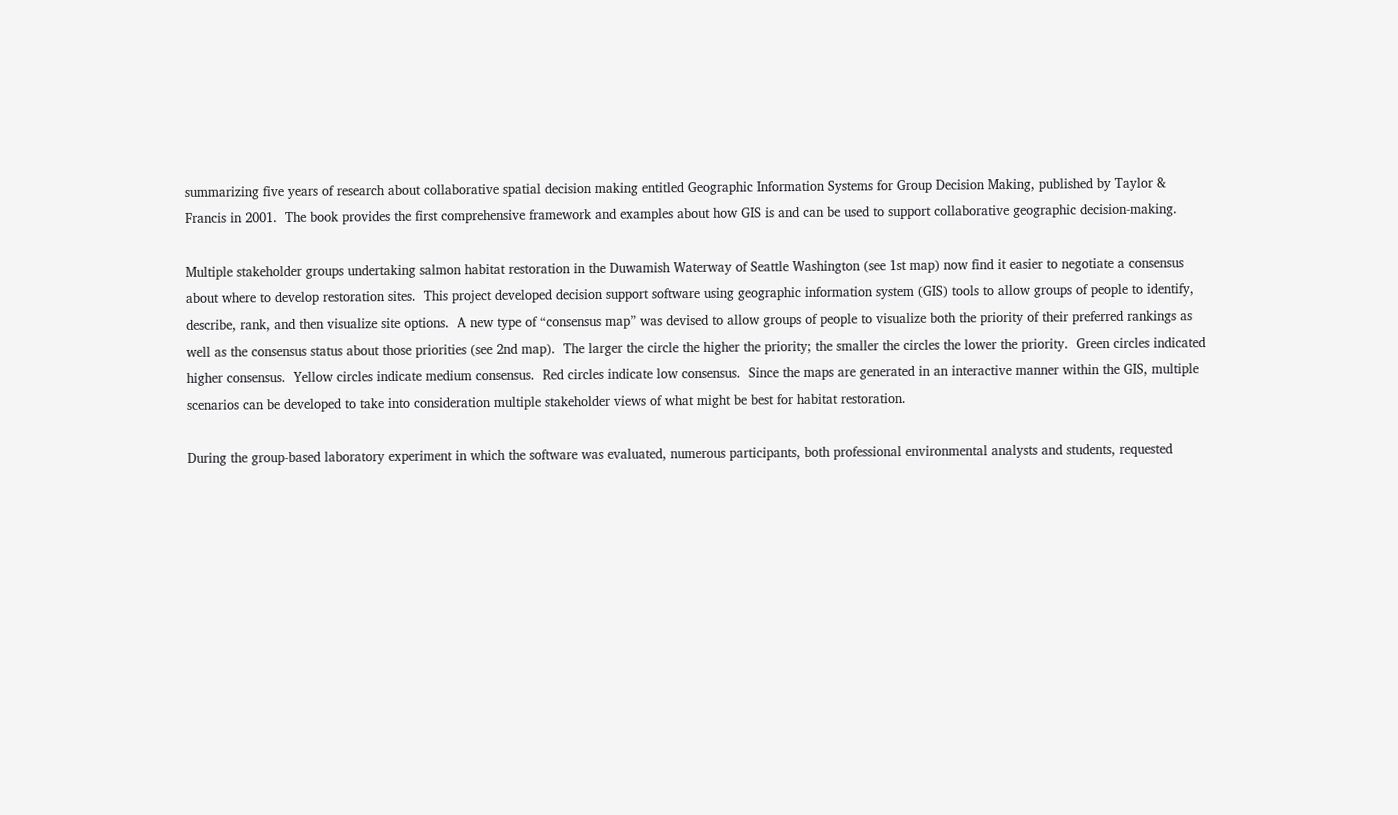summarizing five years of research about collaborative spatial decision making entitled Geographic Information Systems for Group Decision Making, published by Taylor & Francis in 2001.  The book provides the first comprehensive framework and examples about how GIS is and can be used to support collaborative geographic decision-making.

Multiple stakeholder groups undertaking salmon habitat restoration in the Duwamish Waterway of Seattle Washington (see 1st map) now find it easier to negotiate a consensus about where to develop restoration sites.  This project developed decision support software using geographic information system (GIS) tools to allow groups of people to identify, describe, rank, and then visualize site options.  A new type of “consensus map” was devised to allow groups of people to visualize both the priority of their preferred rankings as well as the consensus status about those priorities (see 2nd map).  The larger the circle the higher the priority; the smaller the circles the lower the priority.  Green circles indicated higher consensus.  Yellow circles indicate medium consensus.  Red circles indicate low consensus.  Since the maps are generated in an interactive manner within the GIS, multiple scenarios can be developed to take into consideration multiple stakeholder views of what might be best for habitat restoration.

During the group-based laboratory experiment in which the software was evaluated, numerous participants, both professional environmental analysts and students, requested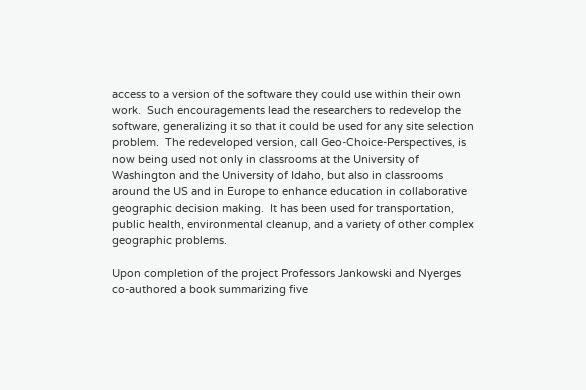access to a version of the software they could use within their own work.  Such encouragements lead the researchers to redevelop the software, generalizing it so that it could be used for any site selection problem.  The redeveloped version, call Geo-Choice-Perspectives, is now being used not only in classrooms at the University of Washington and the University of Idaho, but also in classrooms around the US and in Europe to enhance education in collaborative geographic decision making.  It has been used for transportation, public health, environmental cleanup, and a variety of other complex geographic problems.

Upon completion of the project Professors Jankowski and Nyerges co-authored a book summarizing five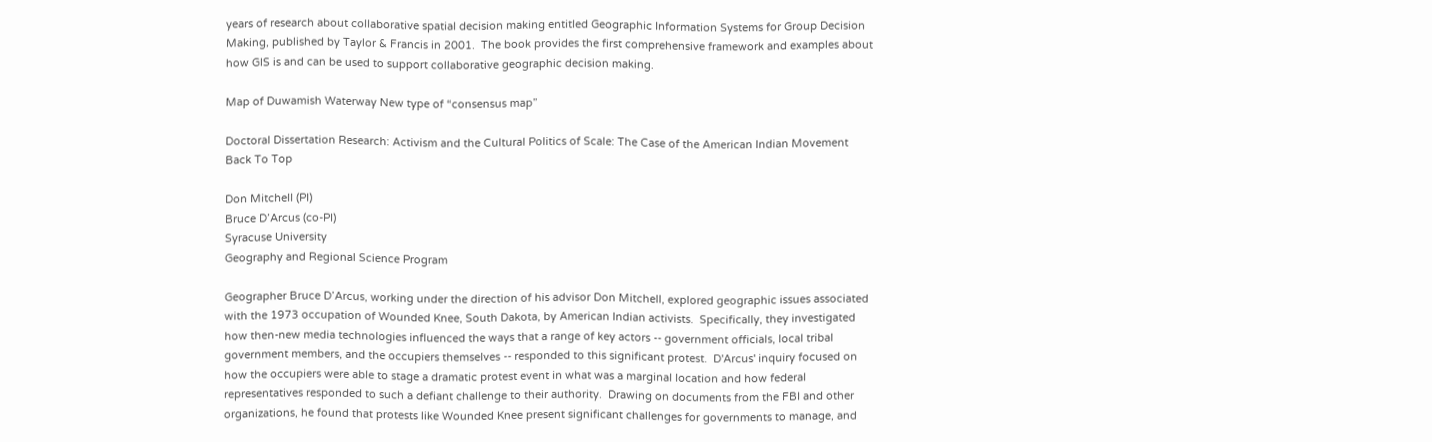years of research about collaborative spatial decision making entitled Geographic Information Systems for Group Decision Making, published by Taylor & Francis in 2001.  The book provides the first comprehensive framework and examples about how GIS is and can be used to support collaborative geographic decision making.

Map of Duwamish Waterway New type of “consensus map”

Doctoral Dissertation Research: Activism and the Cultural Politics of Scale: The Case of the American Indian Movement
Back To Top

Don Mitchell (PI)
Bruce D’Arcus (co-PI)
Syracuse University
Geography and Regional Science Program

Geographer Bruce D’Arcus, working under the direction of his advisor Don Mitchell, explored geographic issues associated with the 1973 occupation of Wounded Knee, South Dakota, by American Indian activists.  Specifically, they investigated how then-new media technologies influenced the ways that a range of key actors -- government officials, local tribal government members, and the occupiers themselves -- responded to this significant protest.  D'Arcus' inquiry focused on how the occupiers were able to stage a dramatic protest event in what was a marginal location and how federal representatives responded to such a defiant challenge to their authority.  Drawing on documents from the FBI and other organizations, he found that protests like Wounded Knee present significant challenges for governments to manage, and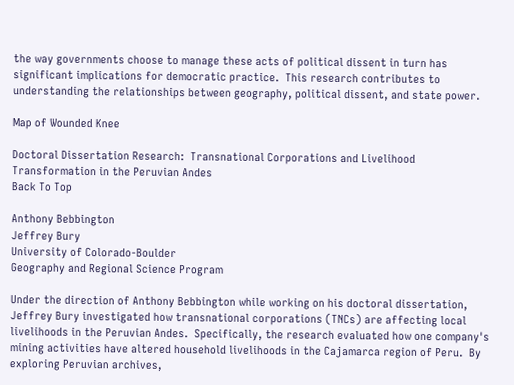the way governments choose to manage these acts of political dissent in turn has significant implications for democratic practice.  This research contributes to understanding the relationships between geography, political dissent, and state power.

Map of Wounded Knee

Doctoral Dissertation Research:  Transnational Corporations and Livelihood Transformation in the Peruvian Andes
Back To Top

Anthony Bebbington
Jeffrey Bury
University of Colorado-Boulder
Geography and Regional Science Program

Under the direction of Anthony Bebbington while working on his doctoral dissertation, Jeffrey Bury investigated how transnational corporations (TNCs) are affecting local livelihoods in the Peruvian Andes.  Specifically, the research evaluated how one company's mining activities have altered household livelihoods in the Cajamarca region of Peru.  By exploring Peruvian archives,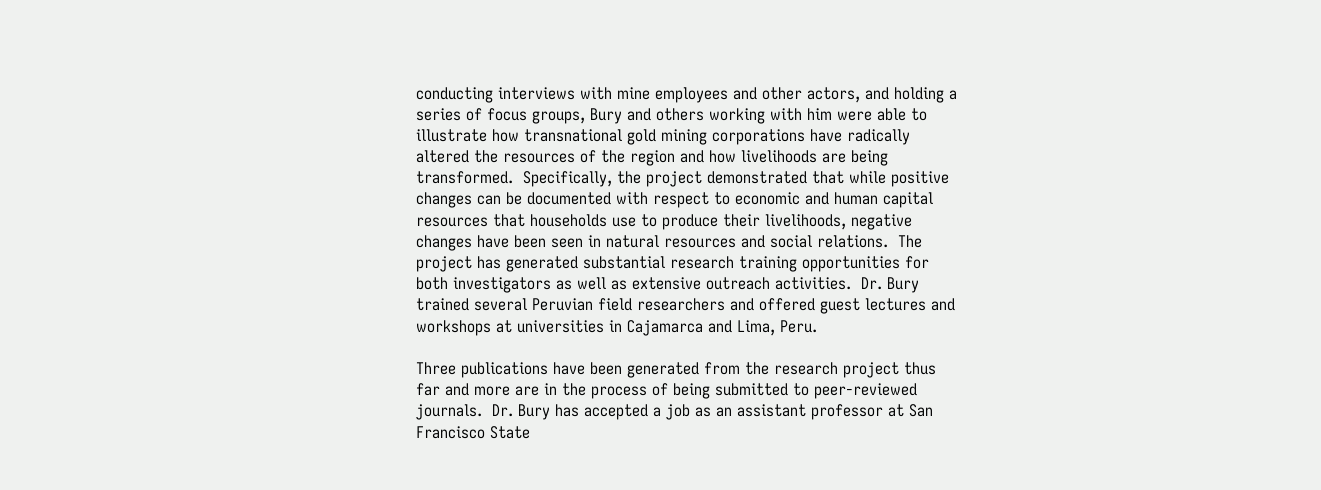conducting interviews with mine employees and other actors, and holding a series of focus groups, Bury and others working with him were able to illustrate how transnational gold mining corporations have radically altered the resources of the region and how livelihoods are being transformed.  Specifically, the project demonstrated that while positive changes can be documented with respect to economic and human capital resources that households use to produce their livelihoods, negative changes have been seen in natural resources and social relations.  The project has generated substantial research training opportunities for both investigators as well as extensive outreach activities.  Dr. Bury trained several Peruvian field researchers and offered guest lectures and workshops at universities in Cajamarca and Lima, Peru.

Three publications have been generated from the research project thus far and more are in the process of being submitted to peer-reviewed journals.  Dr. Bury has accepted a job as an assistant professor at San Francisco State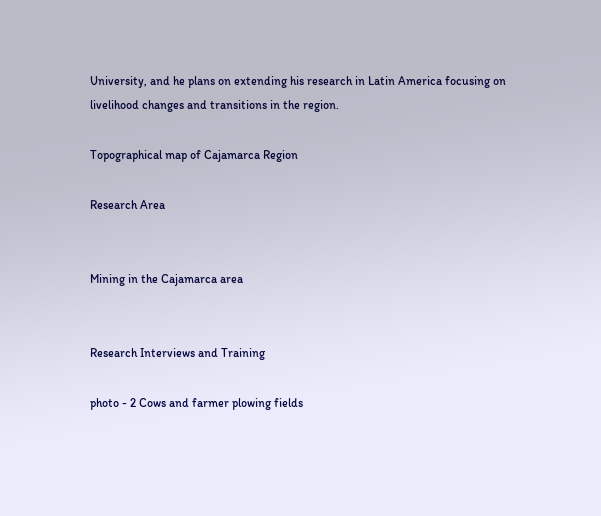University, and he plans on extending his research in Latin America focusing on livelihood changes and transitions in the region.

Topographical map of Cajamarca Region

Research Area


Mining in the Cajamarca area


Research Interviews and Training

photo - 2 Cows and farmer plowing fields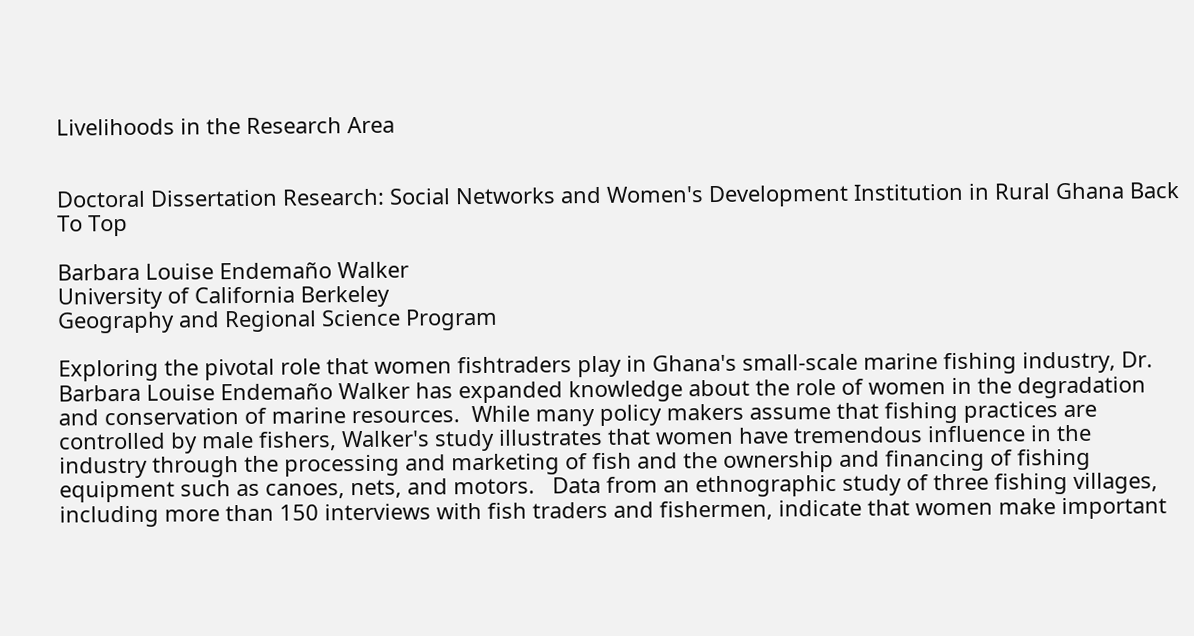Livelihoods in the Research Area


Doctoral Dissertation Research: Social Networks and Women's Development Institution in Rural Ghana Back To Top

Barbara Louise Endemaño Walker
University of California Berkeley
Geography and Regional Science Program

Exploring the pivotal role that women fishtraders play in Ghana's small-scale marine fishing industry, Dr. Barbara Louise Endemaño Walker has expanded knowledge about the role of women in the degradation and conservation of marine resources.  While many policy makers assume that fishing practices are controlled by male fishers, Walker's study illustrates that women have tremendous influence in the industry through the processing and marketing of fish and the ownership and financing of fishing equipment such as canoes, nets, and motors.   Data from an ethnographic study of three fishing villages, including more than 150 interviews with fish traders and fishermen, indicate that women make important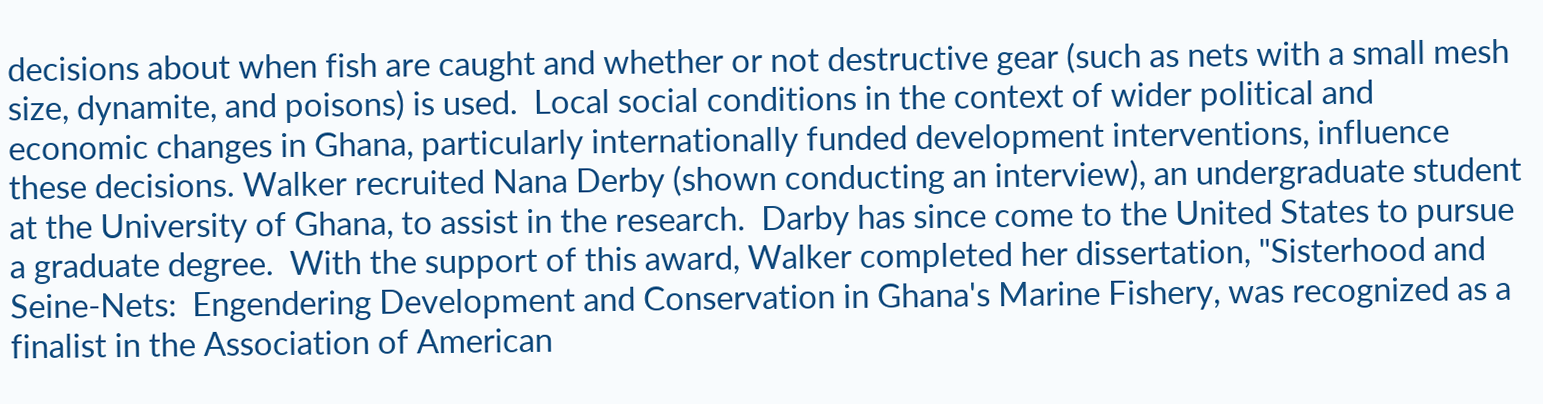decisions about when fish are caught and whether or not destructive gear (such as nets with a small mesh size, dynamite, and poisons) is used.  Local social conditions in the context of wider political and economic changes in Ghana, particularly internationally funded development interventions, influence these decisions. Walker recruited Nana Derby (shown conducting an interview), an undergraduate student at the University of Ghana, to assist in the research.  Darby has since come to the United States to pursue a graduate degree.  With the support of this award, Walker completed her dissertation, "Sisterhood and Seine-Nets:  Engendering Development and Conservation in Ghana's Marine Fishery, was recognized as a finalist in the Association of American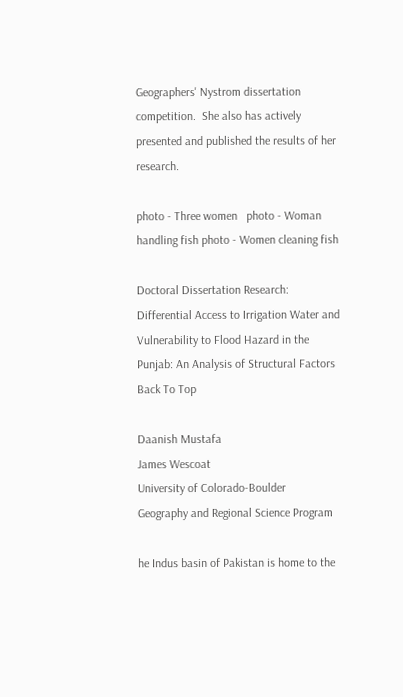Geographers' Nystrom dissertation competition.  She also has actively presented and published the results of her research.

photo - Three women   photo - Woman handling fish photo - Women cleaning fish

Doctoral Dissertation Research:  Differential Access to Irrigation Water and Vulnerability to Flood Hazard in the Punjab: An Analysis of Structural Factors Back To Top

Daanish Mustafa
James Wescoat
University of Colorado-Boulder
Geography and Regional Science Program

he Indus basin of Pakistan is home to the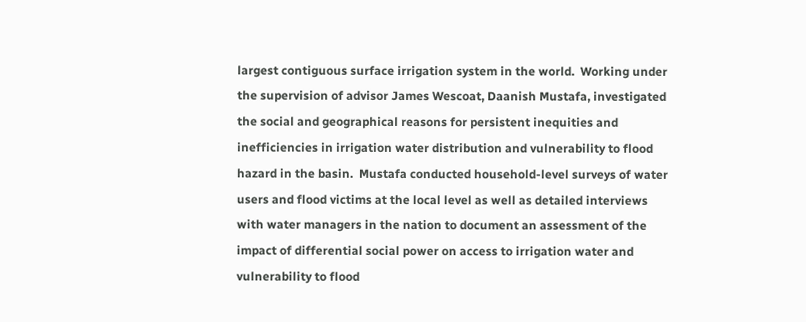largest contiguous surface irrigation system in the world.  Working under the supervision of advisor James Wescoat, Daanish Mustafa, investigated the social and geographical reasons for persistent inequities and inefficiencies in irrigation water distribution and vulnerability to flood hazard in the basin.  Mustafa conducted household-level surveys of water users and flood victims at the local level as well as detailed interviews with water managers in the nation to document an assessment of the impact of differential social power on access to irrigation water and vulnerability to flood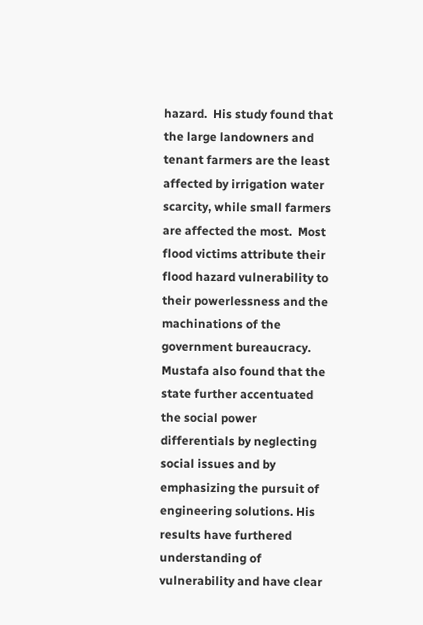hazard.  His study found that the large landowners and tenant farmers are the least affected by irrigation water scarcity, while small farmers are affected the most.  Most flood victims attribute their flood hazard vulnerability to their powerlessness and the machinations of the government bureaucracy.  Mustafa also found that the state further accentuated the social power differentials by neglecting social issues and by emphasizing the pursuit of engineering solutions. His results have furthered understanding of vulnerability and have clear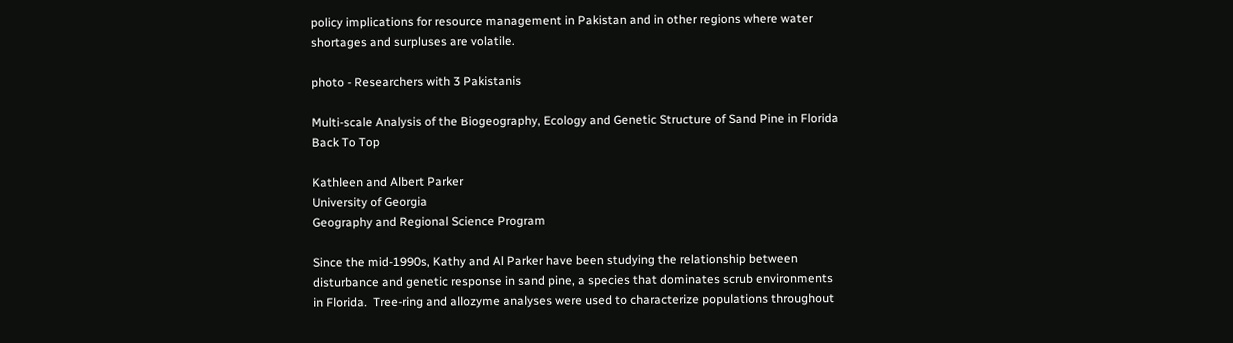policy implications for resource management in Pakistan and in other regions where water shortages and surpluses are volatile.

photo - Researchers with 3 Pakistanis

Multi-scale Analysis of the Biogeography, Ecology and Genetic Structure of Sand Pine in Florida Back To Top

Kathleen and Albert Parker
University of Georgia
Geography and Regional Science Program

Since the mid-1990s, Kathy and Al Parker have been studying the relationship between disturbance and genetic response in sand pine, a species that dominates scrub environments in Florida.  Tree-ring and allozyme analyses were used to characterize populations throughout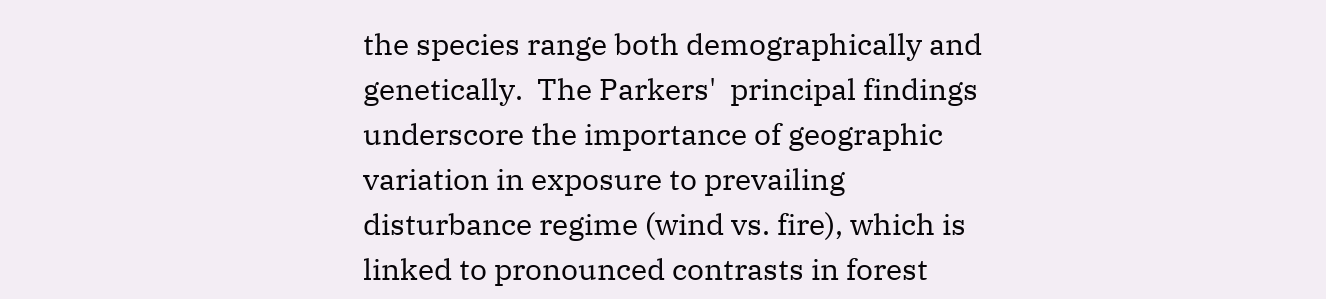the species range both demographically and genetically.  The Parkers'  principal findings underscore the importance of geographic variation in exposure to prevailing disturbance regime (wind vs. fire), which is linked to pronounced contrasts in forest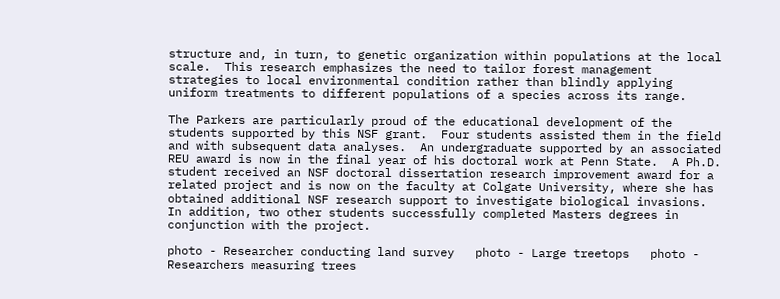structure and, in turn, to genetic organization within populations at the local scale.  This research emphasizes the need to tailor forest management strategies to local environmental condition rather than blindly applying uniform treatments to different populations of a species across its range.

The Parkers are particularly proud of the educational development of the students supported by this NSF grant.  Four students assisted them in the field and with subsequent data analyses.  An undergraduate supported by an associated REU award is now in the final year of his doctoral work at Penn State.  A Ph.D. student received an NSF doctoral dissertation research improvement award for a related project and is now on the faculty at Colgate University, where she has obtained additional NSF research support to investigate biological invasions.  In addition, two other students successfully completed Masters degrees in conjunction with the project.

photo - Researcher conducting land survey   photo - Large treetops   photo - Researchers measuring trees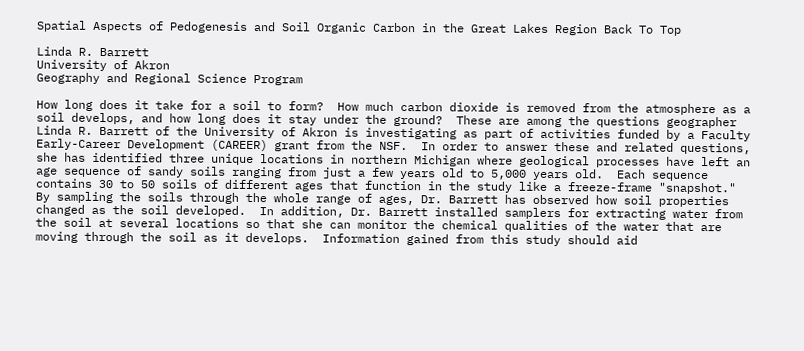Spatial Aspects of Pedogenesis and Soil Organic Carbon in the Great Lakes Region Back To Top

Linda R. Barrett
University of Akron
Geography and Regional Science Program

How long does it take for a soil to form?  How much carbon dioxide is removed from the atmosphere as a soil develops, and how long does it stay under the ground?  These are among the questions geographer Linda R. Barrett of the University of Akron is investigating as part of activities funded by a Faculty Early-Career Development (CAREER) grant from the NSF.  In order to answer these and related questions, she has identified three unique locations in northern Michigan where geological processes have left an age sequence of sandy soils ranging from just a few years old to 5,000 years old.  Each sequence contains 30 to 50 soils of different ages that function in the study like a freeze-frame "snapshot."  By sampling the soils through the whole range of ages, Dr. Barrett has observed how soil properties changed as the soil developed.  In addition, Dr. Barrett installed samplers for extracting water from the soil at several locations so that she can monitor the chemical qualities of the water that are moving through the soil as it develops.  Information gained from this study should aid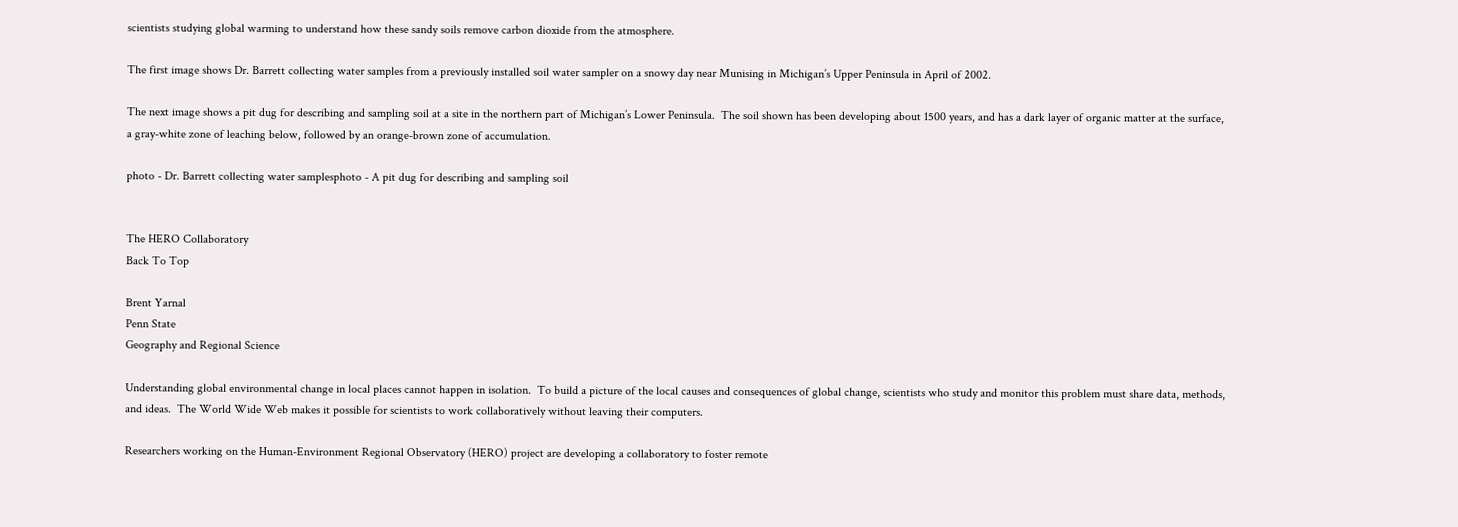scientists studying global warming to understand how these sandy soils remove carbon dioxide from the atmosphere.

The first image shows Dr. Barrett collecting water samples from a previously installed soil water sampler on a snowy day near Munising in Michigan’s Upper Peninsula in April of 2002.

The next image shows a pit dug for describing and sampling soil at a site in the northern part of Michigan’s Lower Peninsula.  The soil shown has been developing about 1500 years, and has a dark layer of organic matter at the surface, a gray-white zone of leaching below, followed by an orange-brown zone of accumulation.

photo - Dr. Barrett collecting water samplesphoto - A pit dug for describing and sampling soil


The HERO Collaboratory
Back To Top

Brent Yarnal
Penn State
Geography and Regional Science

Understanding global environmental change in local places cannot happen in isolation.  To build a picture of the local causes and consequences of global change, scientists who study and monitor this problem must share data, methods, and ideas.  The World Wide Web makes it possible for scientists to work collaboratively without leaving their computers.

Researchers working on the Human-Environment Regional Observatory (HERO) project are developing a collaboratory to foster remote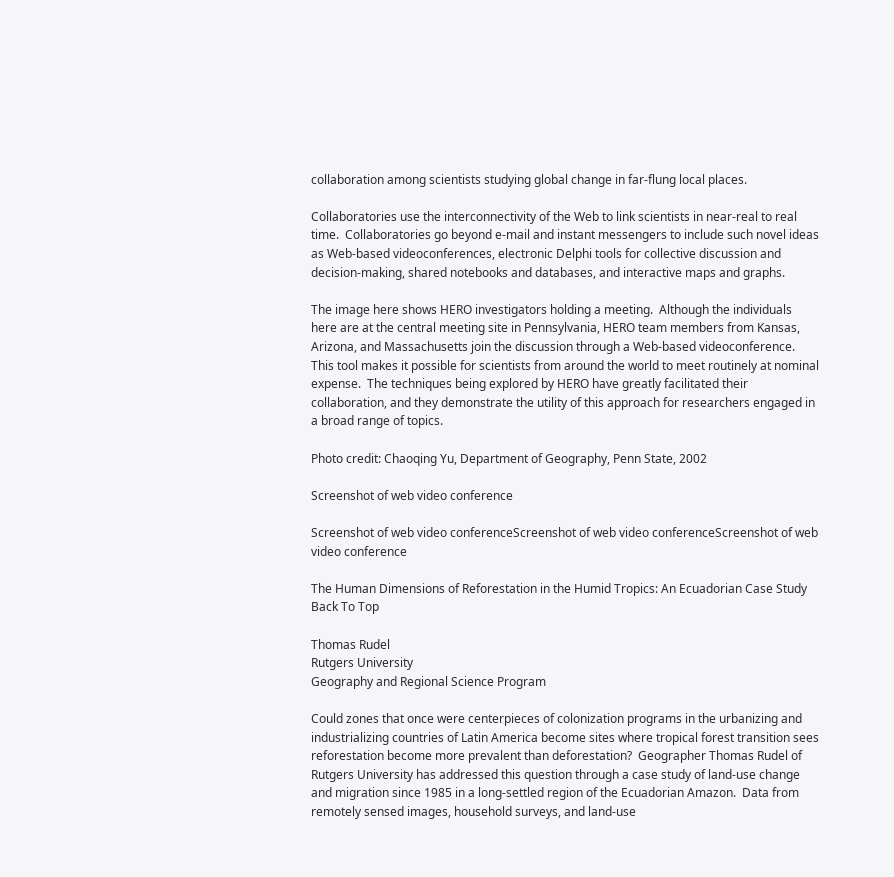collaboration among scientists studying global change in far-flung local places.

Collaboratories use the interconnectivity of the Web to link scientists in near-real to real time.  Collaboratories go beyond e‑mail and instant messengers to include such novel ideas as Web-based videoconferences, electronic Delphi tools for collective discussion and decision-making, shared notebooks and databases, and interactive maps and graphs.

The image here shows HERO investigators holding a meeting.  Although the individuals here are at the central meeting site in Pennsylvania, HERO team members from Kansas, Arizona, and Massachusetts join the discussion through a Web-based videoconference.  This tool makes it possible for scientists from around the world to meet routinely at nominal expense.  The techniques being explored by HERO have greatly facilitated their collaboration, and they demonstrate the utility of this approach for researchers engaged in a broad range of topics.

Photo credit: Chaoqing Yu, Department of Geography, Penn State, 2002

Screenshot of web video conference

Screenshot of web video conferenceScreenshot of web video conferenceScreenshot of web video conference

The Human Dimensions of Reforestation in the Humid Tropics: An Ecuadorian Case Study Back To Top

Thomas Rudel
Rutgers University
Geography and Regional Science Program

Could zones that once were centerpieces of colonization programs in the urbanizing and industrializing countries of Latin America become sites where tropical forest transition sees reforestation become more prevalent than deforestation?  Geographer Thomas Rudel of Rutgers University has addressed this question through a case study of land-use change and migration since 1985 in a long-settled region of the Ecuadorian Amazon.  Data from remotely sensed images, household surveys, and land-use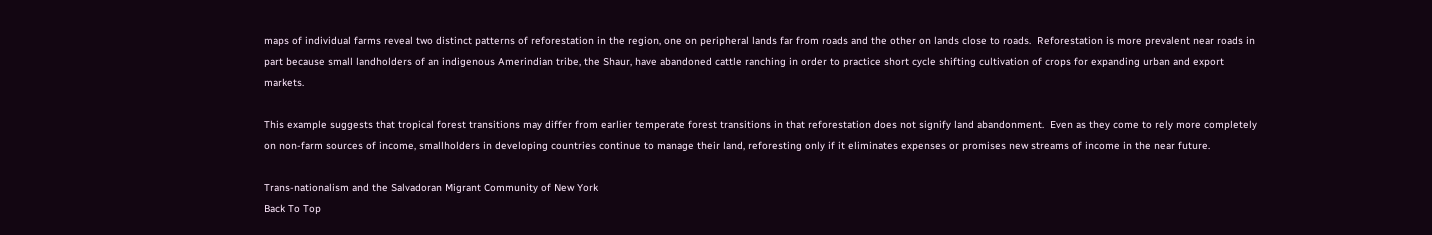maps of individual farms reveal two distinct patterns of reforestation in the region, one on peripheral lands far from roads and the other on lands close to roads.  Reforestation is more prevalent near roads in part because small landholders of an indigenous Amerindian tribe, the Shaur, have abandoned cattle ranching in order to practice short cycle shifting cultivation of crops for expanding urban and export markets.

This example suggests that tropical forest transitions may differ from earlier temperate forest transitions in that reforestation does not signify land abandonment.  Even as they come to rely more completely on non-farm sources of income, smallholders in developing countries continue to manage their land, reforesting only if it eliminates expenses or promises new streams of income in the near future.

Trans-nationalism and the Salvadoran Migrant Community of New York
Back To Top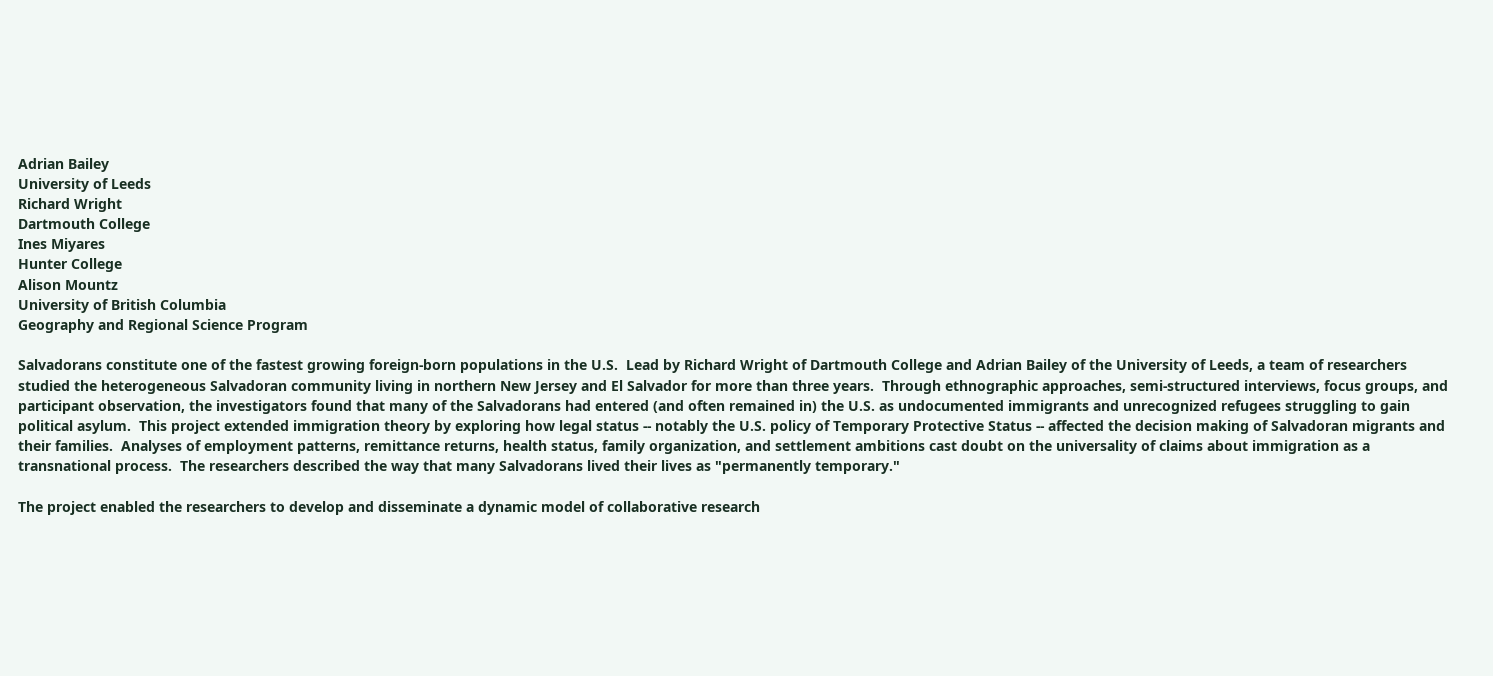Adrian Bailey
University of Leeds
Richard Wright
Dartmouth College
Ines Miyares
Hunter College
Alison Mountz
University of British Columbia
Geography and Regional Science Program

Salvadorans constitute one of the fastest growing foreign-born populations in the U.S.  Lead by Richard Wright of Dartmouth College and Adrian Bailey of the University of Leeds, a team of researchers studied the heterogeneous Salvadoran community living in northern New Jersey and El Salvador for more than three years.  Through ethnographic approaches, semi-structured interviews, focus groups, and participant observation, the investigators found that many of the Salvadorans had entered (and often remained in) the U.S. as undocumented immigrants and unrecognized refugees struggling to gain political asylum.  This project extended immigration theory by exploring how legal status -- notably the U.S. policy of Temporary Protective Status ‑‑ affected the decision making of Salvadoran migrants and their families.  Analyses of employment patterns, remittance returns, health status, family organization, and settlement ambitions cast doubt on the universality of claims about immigration as a transnational process.  The researchers described the way that many Salvadorans lived their lives as "permanently temporary."

The project enabled the researchers to develop and disseminate a dynamic model of collaborative research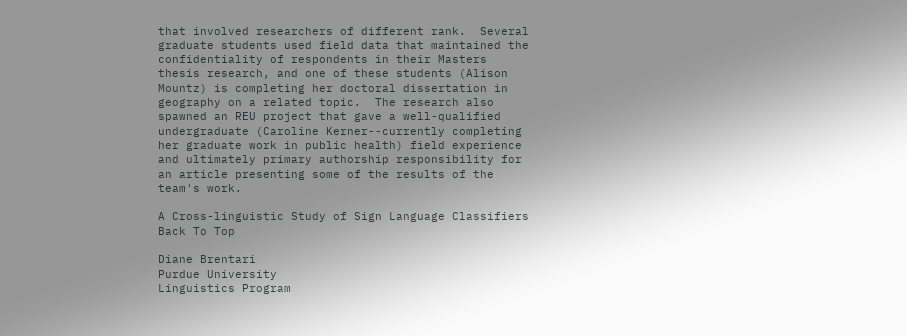that involved researchers of different rank.  Several graduate students used field data that maintained the confidentiality of respondents in their Masters thesis research, and one of these students (Alison Mountz) is completing her doctoral dissertation in geography on a related topic.  The research also spawned an REU project that gave a well-qualified undergraduate (Caroline Kerner--currently completing her graduate work in public health) field experience and ultimately primary authorship responsibility for an article presenting some of the results of the team's work.

A Cross-linguistic Study of Sign Language Classifiers Back To Top

Diane Brentari
Purdue University
Linguistics Program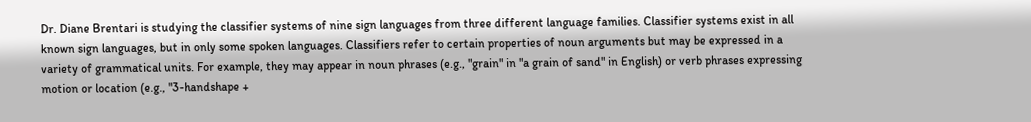Dr. Diane Brentari is studying the classifier systems of nine sign languages from three different language families. Classifier systems exist in all known sign languages, but in only some spoken languages. Classifiers refer to certain properties of noun arguments but may be expressed in a variety of grammatical units. For example, they may appear in noun phrases (e.g., "grain" in "a grain of sand" in English) or verb phrases expressing motion or location (e.g., "3-handshape +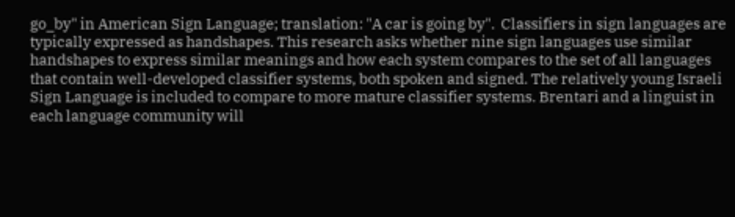go_by" in American Sign Language; translation: "A car is going by".  Classifiers in sign languages are typically expressed as handshapes. This research asks whether nine sign languages use similar handshapes to express similar meanings and how each system compares to the set of all languages that contain well-developed classifier systems, both spoken and signed. The relatively young Israeli Sign Language is included to compare to more mature classifier systems. Brentari and a linguist in each language community will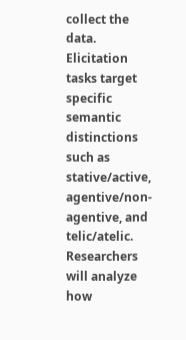collect the data. Elicitation tasks target specific semantic distinctions such as stative/active, agentive/non-agentive, and telic/atelic. Researchers will analyze how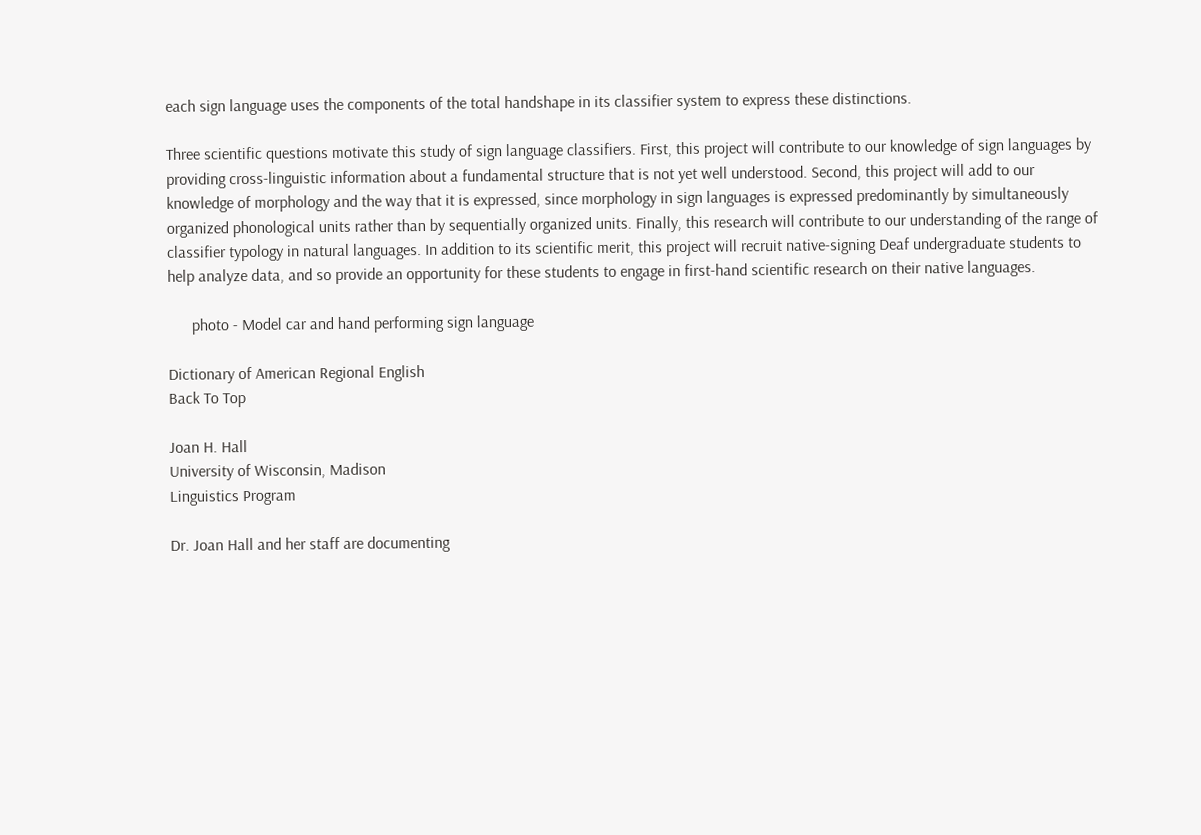each sign language uses the components of the total handshape in its classifier system to express these distinctions.

Three scientific questions motivate this study of sign language classifiers. First, this project will contribute to our knowledge of sign languages by providing cross-linguistic information about a fundamental structure that is not yet well understood. Second, this project will add to our knowledge of morphology and the way that it is expressed, since morphology in sign languages is expressed predominantly by simultaneously organized phonological units rather than by sequentially organized units. Finally, this research will contribute to our understanding of the range of classifier typology in natural languages. In addition to its scientific merit, this project will recruit native-signing Deaf undergraduate students to help analyze data, and so provide an opportunity for these students to engage in first-hand scientific research on their native languages.

      photo - Model car and hand performing sign language

Dictionary of American Regional English
Back To Top

Joan H. Hall
University of Wisconsin, Madison
Linguistics Program

Dr. Joan Hall and her staff are documenting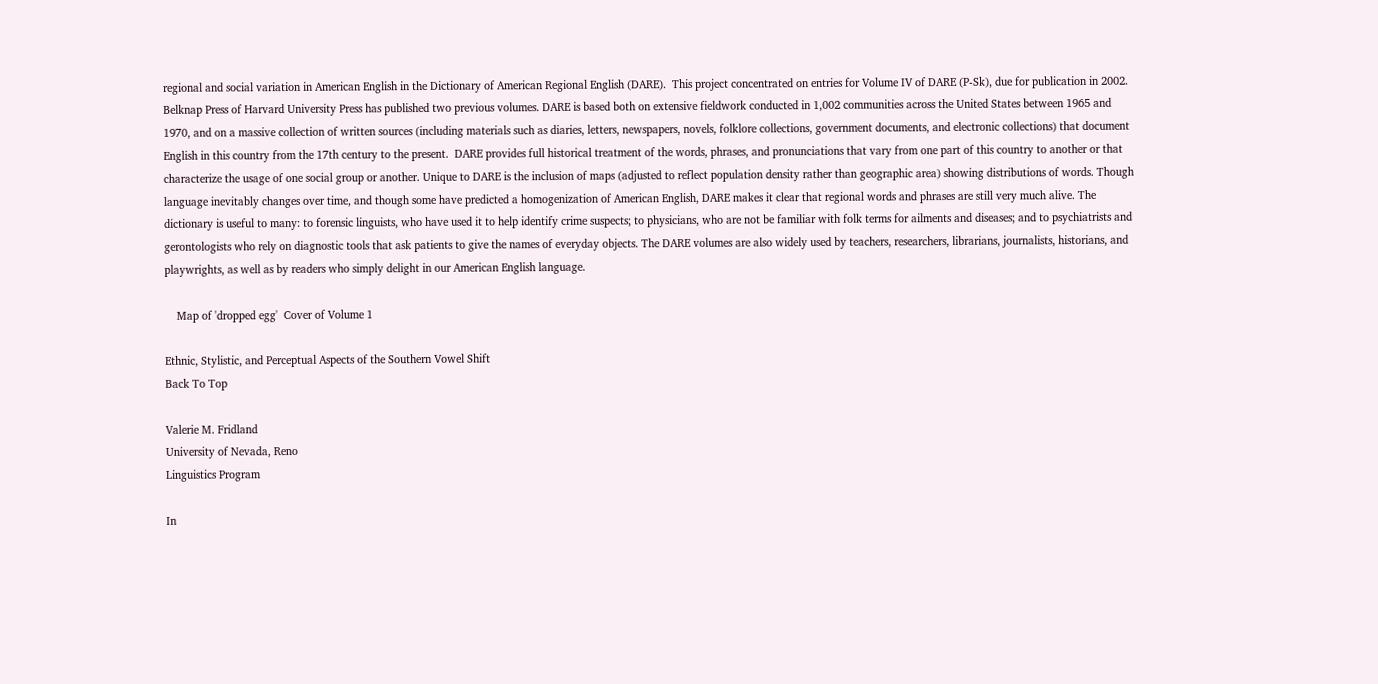regional and social variation in American English in the Dictionary of American Regional English (DARE).  This project concentrated on entries for Volume IV of DARE (P-Sk), due for publication in 2002. Belknap Press of Harvard University Press has published two previous volumes. DARE is based both on extensive fieldwork conducted in 1,002 communities across the United States between 1965 and 1970, and on a massive collection of written sources (including materials such as diaries, letters, newspapers, novels, folklore collections, government documents, and electronic collections) that document English in this country from the 17th century to the present.  DARE provides full historical treatment of the words, phrases, and pronunciations that vary from one part of this country to another or that characterize the usage of one social group or another. Unique to DARE is the inclusion of maps (adjusted to reflect population density rather than geographic area) showing distributions of words. Though language inevitably changes over time, and though some have predicted a homogenization of American English, DARE makes it clear that regional words and phrases are still very much alive. The dictionary is useful to many: to forensic linguists, who have used it to help identify crime suspects; to physicians, who are not be familiar with folk terms for ailments and diseases; and to psychiatrists and gerontologists who rely on diagnostic tools that ask patients to give the names of everyday objects. The DARE volumes are also widely used by teachers, researchers, librarians, journalists, historians, and playwrights, as well as by readers who simply delight in our American English language.

    Map of 'dropped egg'  Cover of Volume 1

Ethnic, Stylistic, and Perceptual Aspects of the Southern Vowel Shift
Back To Top

Valerie M. Fridland
University of Nevada, Reno
Linguistics Program

In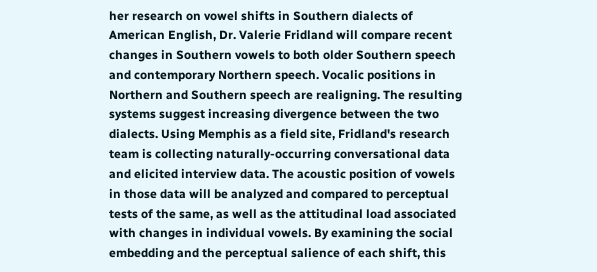her research on vowel shifts in Southern dialects of American English, Dr. Valerie Fridland will compare recent changes in Southern vowels to both older Southern speech and contemporary Northern speech. Vocalic positions in Northern and Southern speech are realigning. The resulting systems suggest increasing divergence between the two dialects. Using Memphis as a field site, Fridland's research team is collecting naturally-occurring conversational data and elicited interview data. The acoustic position of vowels in those data will be analyzed and compared to perceptual tests of the same, as well as the attitudinal load associated with changes in individual vowels. By examining the social embedding and the perceptual salience of each shift, this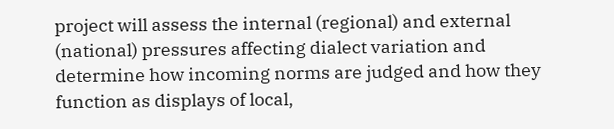project will assess the internal (regional) and external (national) pressures affecting dialect variation and determine how incoming norms are judged and how they function as displays of local,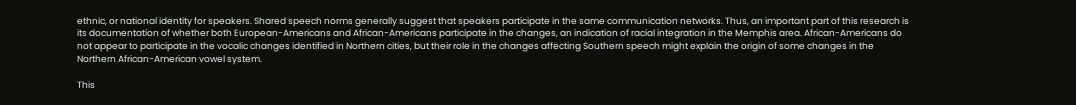ethnic, or national identity for speakers. Shared speech norms generally suggest that speakers participate in the same communication networks. Thus, an important part of this research is its documentation of whether both European-Americans and African-Americans participate in the changes, an indication of racial integration in the Memphis area. African-Americans do not appear to participate in the vocalic changes identified in Northern cities, but their role in the changes affecting Southern speech might explain the origin of some changes in the Northern African-American vowel system.

This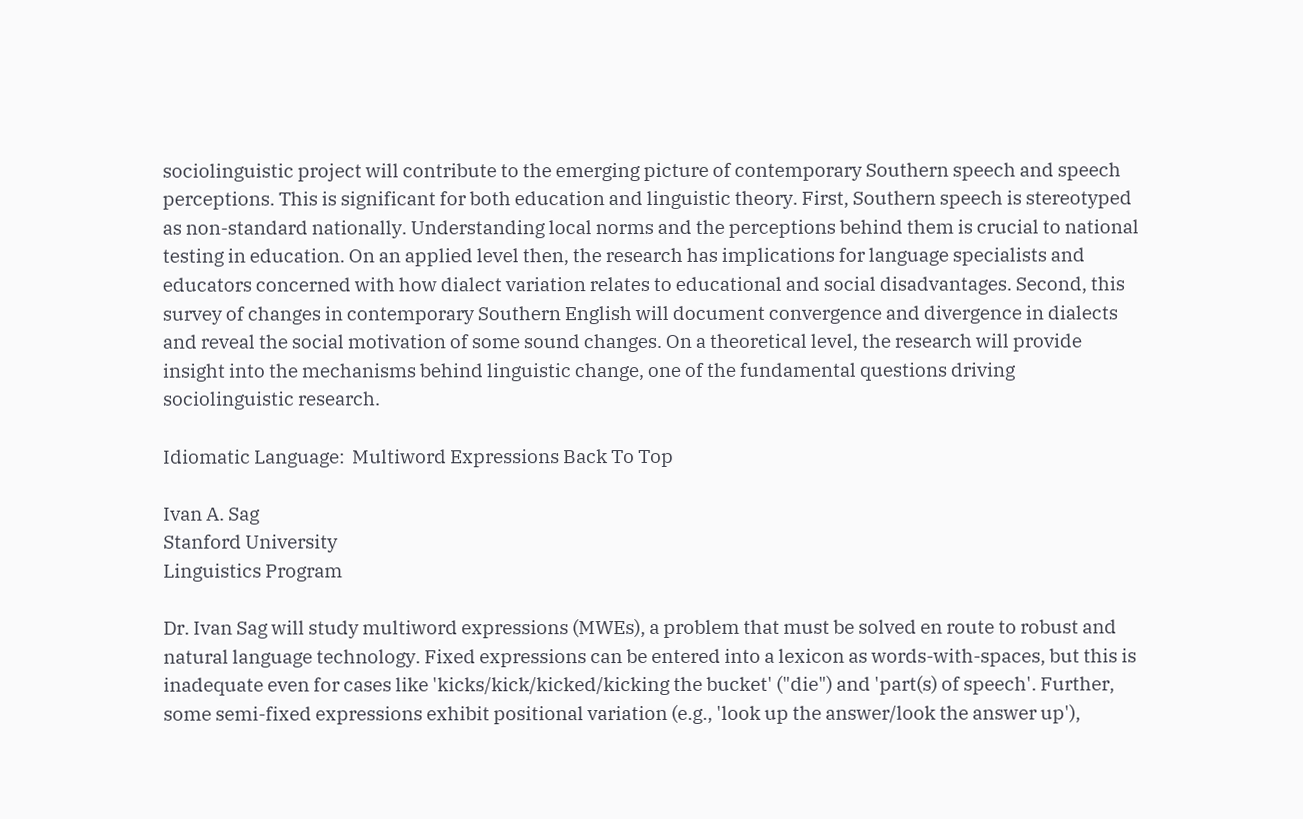sociolinguistic project will contribute to the emerging picture of contemporary Southern speech and speech perceptions. This is significant for both education and linguistic theory. First, Southern speech is stereotyped as non-standard nationally. Understanding local norms and the perceptions behind them is crucial to national testing in education. On an applied level then, the research has implications for language specialists and educators concerned with how dialect variation relates to educational and social disadvantages. Second, this survey of changes in contemporary Southern English will document convergence and divergence in dialects and reveal the social motivation of some sound changes. On a theoretical level, the research will provide insight into the mechanisms behind linguistic change, one of the fundamental questions driving sociolinguistic research.

Idiomatic Language:  Multiword Expressions Back To Top

Ivan A. Sag
Stanford University
Linguistics Program

Dr. Ivan Sag will study multiword expressions (MWEs), a problem that must be solved en route to robust and natural language technology. Fixed expressions can be entered into a lexicon as words-with-spaces, but this is inadequate even for cases like 'kicks/kick/kicked/kicking the bucket' ("die") and 'part(s) of speech'. Further, some semi-fixed expressions exhibit positional variation (e.g., 'look up the answer/look the answer up'),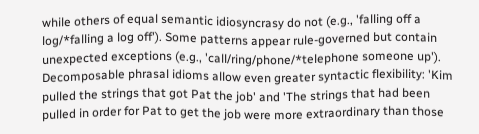while others of equal semantic idiosyncrasy do not (e.g., 'falling off a log/*falling a log off'). Some patterns appear rule-governed but contain unexpected exceptions (e.g., 'call/ring/phone/*telephone someone up'). Decomposable phrasal idioms allow even greater syntactic flexibility: 'Kim pulled the strings that got Pat the job' and 'The strings that had been pulled in order for Pat to get the job were more extraordinary than those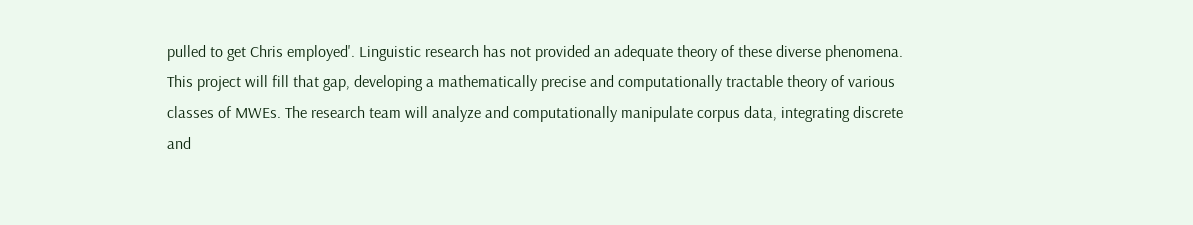pulled to get Chris employed'. Linguistic research has not provided an adequate theory of these diverse phenomena. This project will fill that gap, developing a mathematically precise and computationally tractable theory of various classes of MWEs. The research team will analyze and computationally manipulate corpus data, integrating discrete and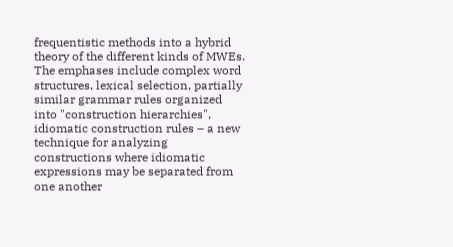frequentistic methods into a hybrid theory of the different kinds of MWEs. The emphases include complex word structures, lexical selection, partially similar grammar rules organized into "construction hierarchies", idiomatic construction rules – a new technique for analyzing constructions where idiomatic expressions may be separated from one another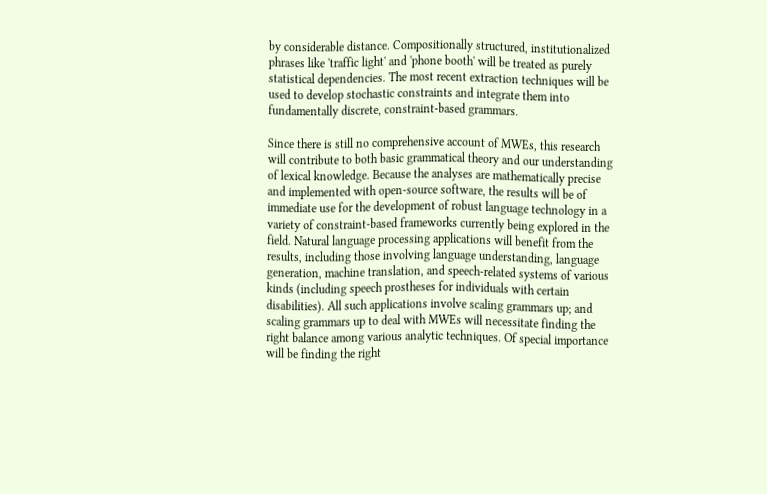by considerable distance. Compositionally structured, institutionalized phrases like 'traffic light' and 'phone booth' will be treated as purely statistical dependencies. The most recent extraction techniques will be used to develop stochastic constraints and integrate them into fundamentally discrete, constraint-based grammars.

Since there is still no comprehensive account of MWEs, this research will contribute to both basic grammatical theory and our understanding of lexical knowledge. Because the analyses are mathematically precise and implemented with open-source software, the results will be of immediate use for the development of robust language technology in a variety of constraint-based frameworks currently being explored in the field. Natural language processing applications will benefit from the results, including those involving language understanding, language generation, machine translation, and speech-related systems of various kinds (including speech prostheses for individuals with certain disabilities). All such applications involve scaling grammars up; and scaling grammars up to deal with MWEs will necessitate finding the right balance among various analytic techniques. Of special importance will be finding the right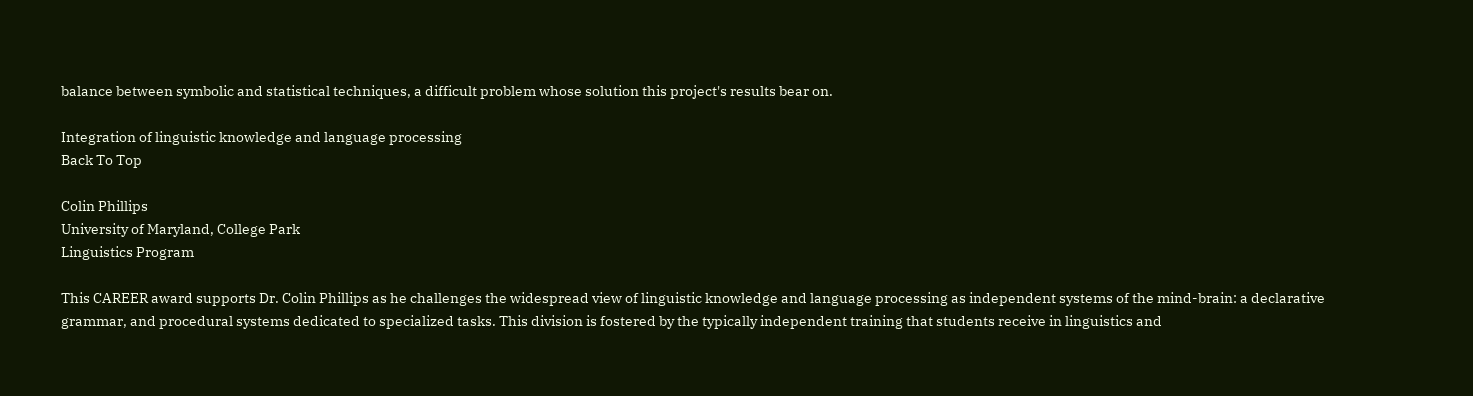balance between symbolic and statistical techniques, a difficult problem whose solution this project's results bear on.

Integration of linguistic knowledge and language processing
Back To Top

Colin Phillips
University of Maryland, College Park
Linguistics Program

This CAREER award supports Dr. Colin Phillips as he challenges the widespread view of linguistic knowledge and language processing as independent systems of the mind-brain: a declarative grammar, and procedural systems dedicated to specialized tasks. This division is fostered by the typically independent training that students receive in linguistics and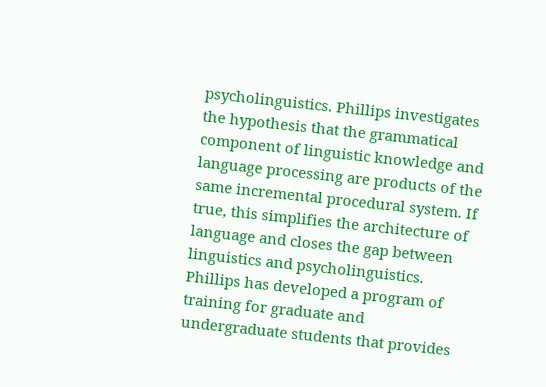psycholinguistics. Phillips investigates the hypothesis that the grammatical component of linguistic knowledge and language processing are products of the same incremental procedural system. If true, this simplifies the architecture of language and closes the gap between linguistics and psycholinguistics. Phillips has developed a program of training for graduate and undergraduate students that provides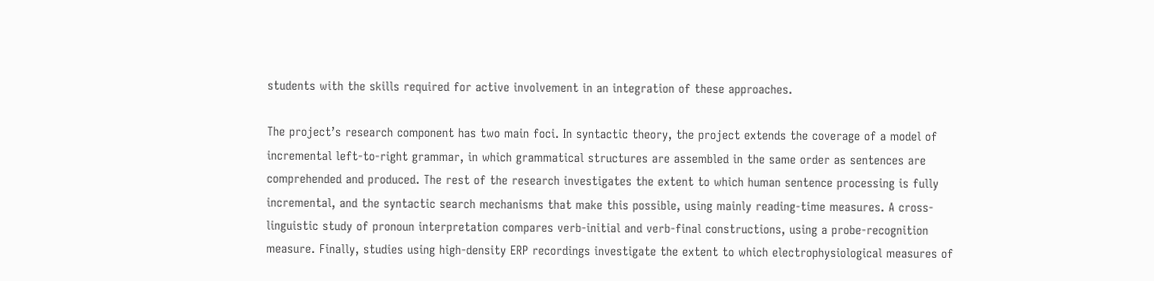students with the skills required for active involvement in an integration of these approaches.

The project’s research component has two main foci. In syntactic theory, the project extends the coverage of a model of incremental left-to-right grammar, in which grammatical structures are assembled in the same order as sentences are comprehended and produced. The rest of the research investigates the extent to which human sentence processing is fully incremental, and the syntactic search mechanisms that make this possible, using mainly reading-time measures. A cross-linguistic study of pronoun interpretation compares verb-initial and verb-final constructions, using a probe-recognition measure. Finally, studies using high-density ERP recordings investigate the extent to which electrophysiological measures of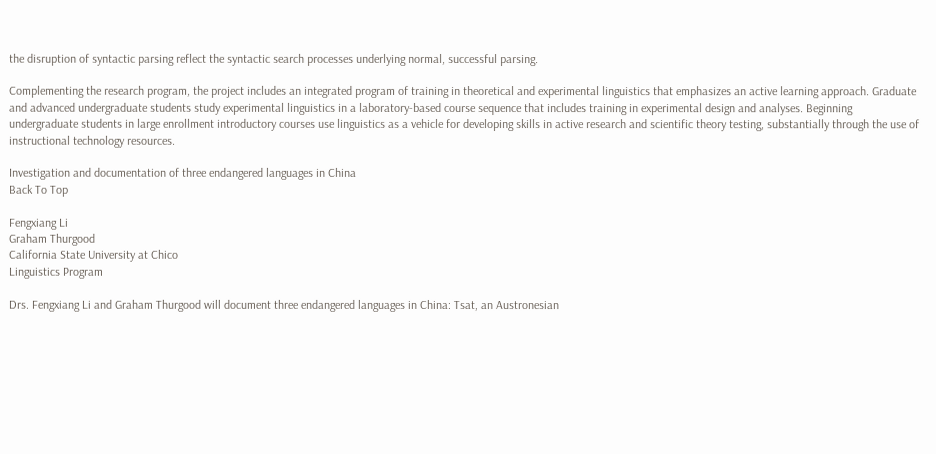the disruption of syntactic parsing reflect the syntactic search processes underlying normal, successful parsing.

Complementing the research program, the project includes an integrated program of training in theoretical and experimental linguistics that emphasizes an active learning approach. Graduate and advanced undergraduate students study experimental linguistics in a laboratory-based course sequence that includes training in experimental design and analyses. Beginning undergraduate students in large enrollment introductory courses use linguistics as a vehicle for developing skills in active research and scientific theory testing, substantially through the use of instructional technology resources.

Investigation and documentation of three endangered languages in China
Back To Top

Fengxiang Li
Graham Thurgood
California State University at Chico
Linguistics Program

Drs. Fengxiang Li and Graham Thurgood will document three endangered languages in China: Tsat, an Austronesian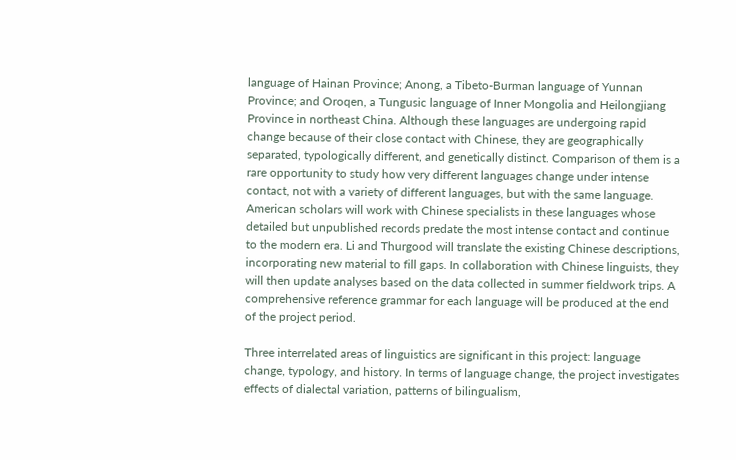language of Hainan Province; Anong, a Tibeto-Burman language of Yunnan Province; and Oroqen, a Tungusic language of Inner Mongolia and Heilongjiang Province in northeast China. Although these languages are undergoing rapid change because of their close contact with Chinese, they are geographically separated, typologically different, and genetically distinct. Comparison of them is a rare opportunity to study how very different languages change under intense contact, not with a variety of different languages, but with the same language. American scholars will work with Chinese specialists in these languages whose detailed but unpublished records predate the most intense contact and continue to the modern era. Li and Thurgood will translate the existing Chinese descriptions, incorporating new material to fill gaps. In collaboration with Chinese linguists, they will then update analyses based on the data collected in summer fieldwork trips. A comprehensive reference grammar for each language will be produced at the end of the project period.

Three interrelated areas of linguistics are significant in this project: language change, typology, and history. In terms of language change, the project investigates effects of dialectal variation, patterns of bilingualism,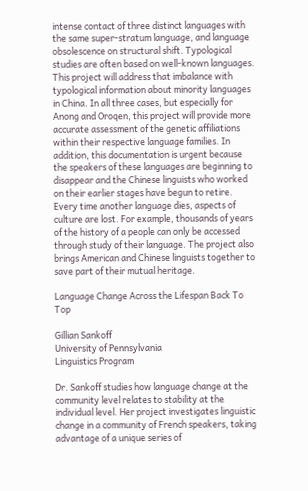intense contact of three distinct languages with the same super-stratum language, and language obsolescence on structural shift. Typological studies are often based on well-known languages. This project will address that imbalance with typological information about minority languages in China. In all three cases, but especially for Anong and Oroqen, this project will provide more accurate assessment of the genetic affiliations within their respective language families. In addition, this documentation is urgent because the speakers of these languages are beginning to disappear and the Chinese linguists who worked on their earlier stages have begun to retire. Every time another language dies, aspects of culture are lost. For example, thousands of years of the history of a people can only be accessed through study of their language. The project also brings American and Chinese linguists together to save part of their mutual heritage.

Language Change Across the Lifespan Back To Top

Gillian Sankoff
University of Pennsylvania
Linguistics Program

Dr. Sankoff studies how language change at the community level relates to stability at the individual level. Her project investigates linguistic change in a community of French speakers, taking advantage of a unique series of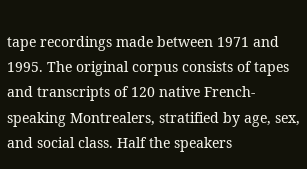tape recordings made between 1971 and 1995. The original corpus consists of tapes and transcripts of 120 native French-speaking Montrealers, stratified by age, sex, and social class. Half the speakers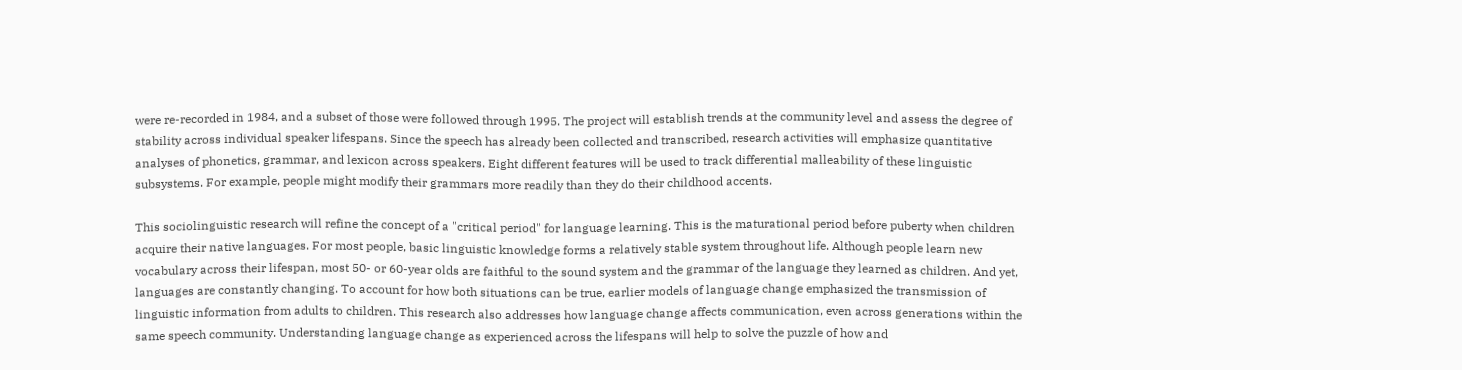were re-recorded in 1984, and a subset of those were followed through 1995. The project will establish trends at the community level and assess the degree of stability across individual speaker lifespans. Since the speech has already been collected and transcribed, research activities will emphasize quantitative analyses of phonetics, grammar, and lexicon across speakers. Eight different features will be used to track differential malleability of these linguistic subsystems. For example, people might modify their grammars more readily than they do their childhood accents.

This sociolinguistic research will refine the concept of a "critical period" for language learning. This is the maturational period before puberty when children acquire their native languages. For most people, basic linguistic knowledge forms a relatively stable system throughout life. Although people learn new vocabulary across their lifespan, most 50- or 60-year olds are faithful to the sound system and the grammar of the language they learned as children. And yet, languages are constantly changing. To account for how both situations can be true, earlier models of language change emphasized the transmission of linguistic information from adults to children. This research also addresses how language change affects communication, even across generations within the same speech community. Understanding language change as experienced across the lifespans will help to solve the puzzle of how and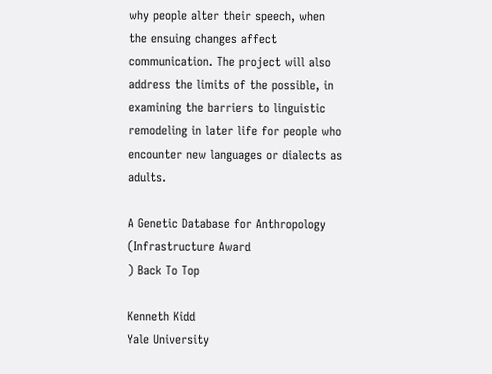why people alter their speech, when the ensuing changes affect communication. The project will also address the limits of the possible, in examining the barriers to linguistic remodeling in later life for people who encounter new languages or dialects as adults.

A Genetic Database for Anthropology (Infrastructure Award
) Back To Top

Kenneth Kidd
Yale University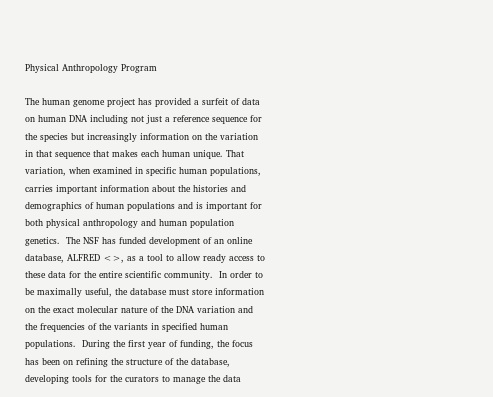Physical Anthropology Program

The human genome project has provided a surfeit of data on human DNA including not just a reference sequence for the species but increasingly information on the variation in that sequence that makes each human unique. That variation, when examined in specific human populations, carries important information about the histories and demographics of human populations and is important for both physical anthropology and human population genetics.  The NSF has funded development of an online database, ALFRED <>, as a tool to allow ready access to these data for the entire scientific community.  In order to be maximally useful, the database must store information on the exact molecular nature of the DNA variation and the frequencies of the variants in specified human populations.  During the first year of funding, the focus has been on refining the structure of the database, developing tools for the curators to manage the data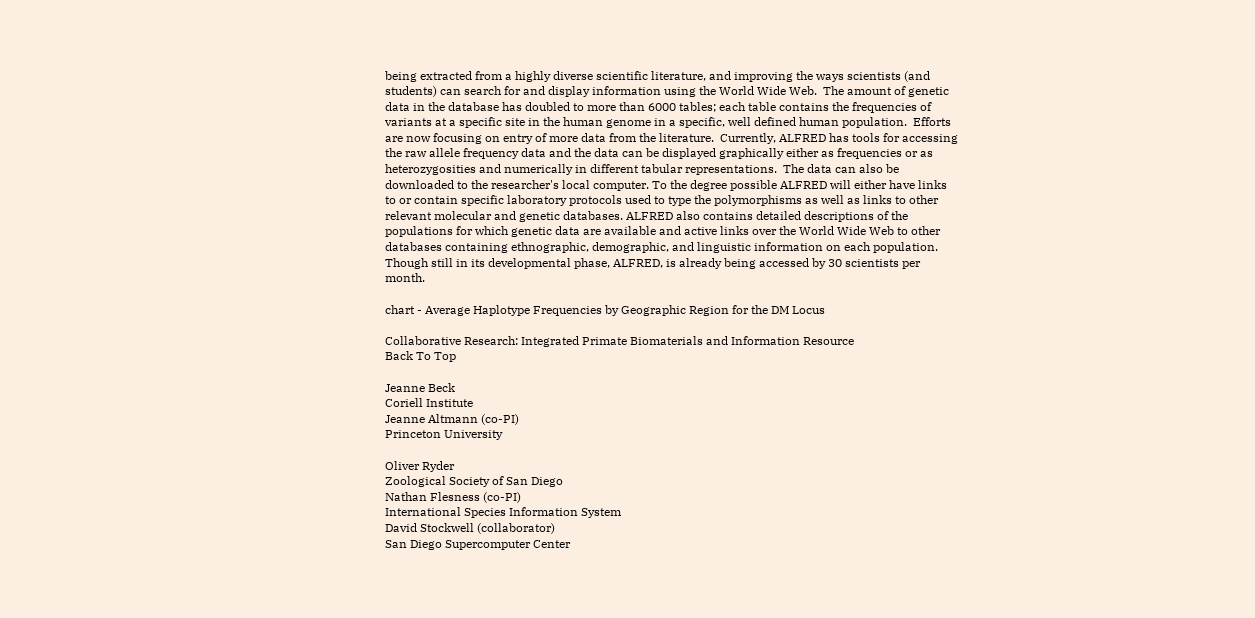being extracted from a highly diverse scientific literature, and improving the ways scientists (and students) can search for and display information using the World Wide Web.  The amount of genetic data in the database has doubled to more than 6000 tables; each table contains the frequencies of variants at a specific site in the human genome in a specific, well defined human population.  Efforts are now focusing on entry of more data from the literature.  Currently, ALFRED has tools for accessing the raw allele frequency data and the data can be displayed graphically either as frequencies or as heterozygosities and numerically in different tabular representations.  The data can also be downloaded to the researcher's local computer. To the degree possible ALFRED will either have links to or contain specific laboratory protocols used to type the polymorphisms as well as links to other relevant molecular and genetic databases. ALFRED also contains detailed descriptions of the populations for which genetic data are available and active links over the World Wide Web to other databases containing ethnographic, demographic, and linguistic information on each population. Though still in its developmental phase, ALFRED, is already being accessed by 30 scientists per month.

chart - Average Haplotype Frequencies by Geographic Region for the DM Locus

Collaborative Research: Integrated Primate Biomaterials and Information Resource
Back To Top

Jeanne Beck
Coriell Institute
Jeanne Altmann (co-PI)
Princeton University

Oliver Ryder
Zoological Society of San Diego
Nathan Flesness (co-PI)
International Species Information System
David Stockwell (collaborator)
San Diego Supercomputer Center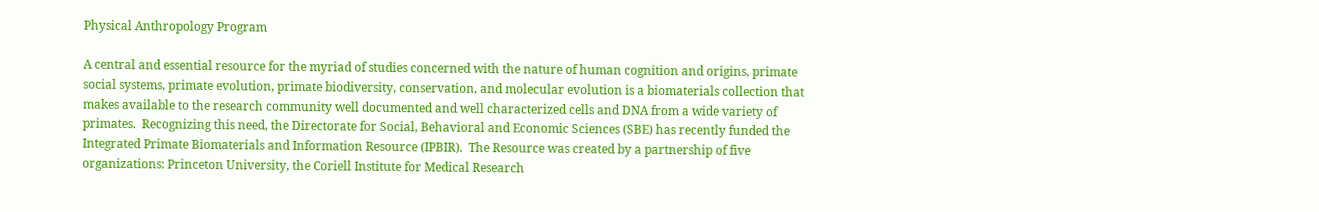Physical Anthropology Program

A central and essential resource for the myriad of studies concerned with the nature of human cognition and origins, primate social systems, primate evolution, primate biodiversity, conservation, and molecular evolution is a biomaterials collection that makes available to the research community well documented and well characterized cells and DNA from a wide variety of primates.  Recognizing this need, the Directorate for Social, Behavioral and Economic Sciences (SBE) has recently funded the Integrated Primate Biomaterials and Information Resource (IPBIR).  The Resource was created by a partnership of five organizations: Princeton University, the Coriell Institute for Medical Research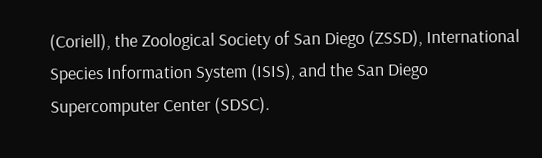(Coriell), the Zoological Society of San Diego (ZSSD), International Species Information System (ISIS), and the San Diego Supercomputer Center (SDSC).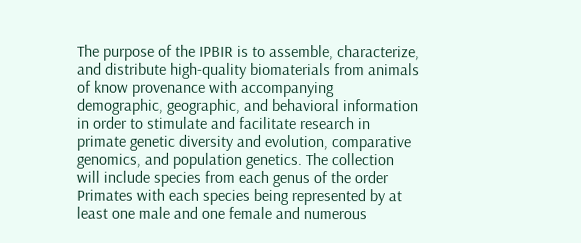The purpose of the IPBIR is to assemble, characterize, and distribute high-quality biomaterials from animals of know provenance with accompanying demographic, geographic, and behavioral information in order to stimulate and facilitate research in primate genetic diversity and evolution, comparative genomics, and population genetics. The collection will include species from each genus of the order Primates with each species being represented by at least one male and one female and numerous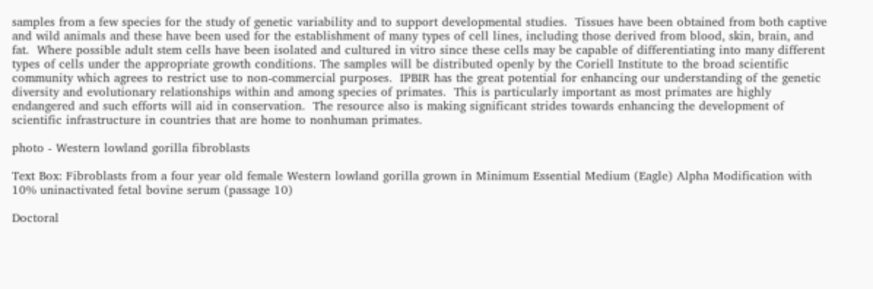samples from a few species for the study of genetic variability and to support developmental studies.  Tissues have been obtained from both captive and wild animals and these have been used for the establishment of many types of cell lines, including those derived from blood, skin, brain, and fat.  Where possible adult stem cells have been isolated and cultured in vitro since these cells may be capable of differentiating into many different types of cells under the appropriate growth conditions. The samples will be distributed openly by the Coriell Institute to the broad scientific community which agrees to restrict use to non-commercial purposes.  IPBIR has the great potential for enhancing our understanding of the genetic diversity and evolutionary relationships within and among species of primates.  This is particularly important as most primates are highly endangered and such efforts will aid in conservation.  The resource also is making significant strides towards enhancing the development of scientific infrastructure in countries that are home to nonhuman primates.

photo - Western lowland gorilla fibroblasts

Text Box: Fibroblasts from a four year old female Western lowland gorilla grown in Minimum Essential Medium (Eagle) Alpha Modification with 10% uninactivated fetal bovine serum (passage 10)

Doctoral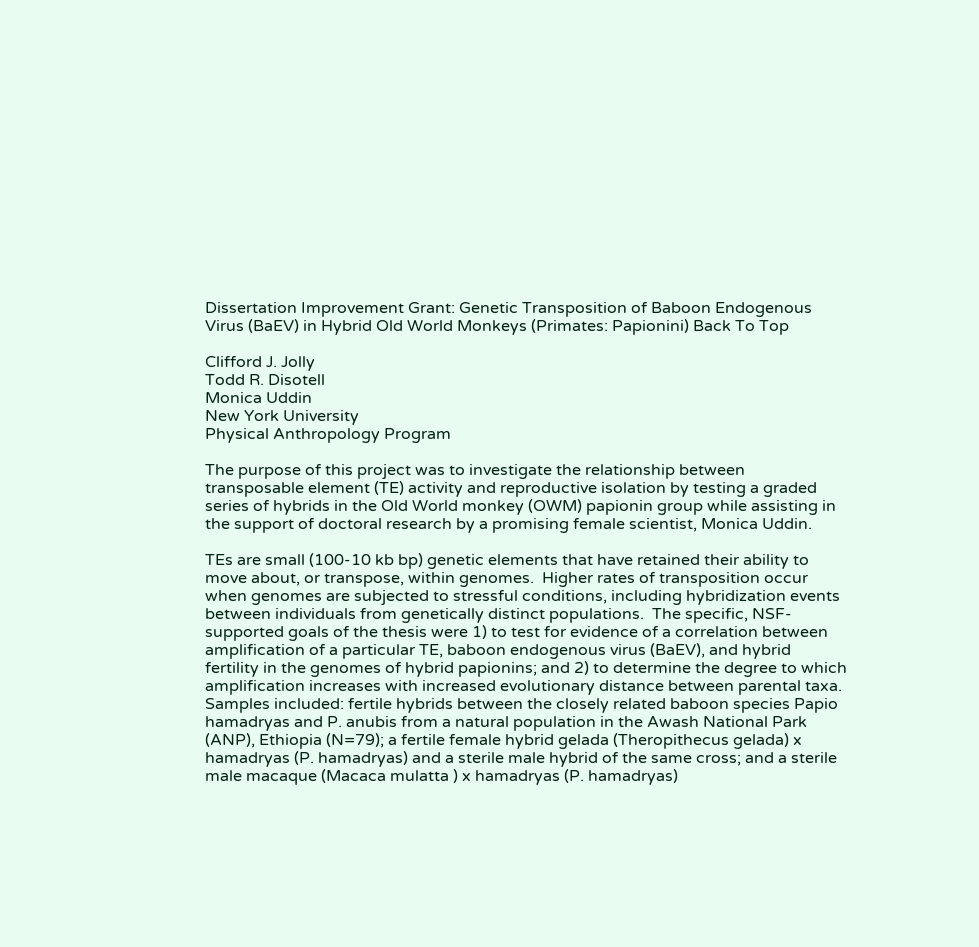Dissertation Improvement Grant: Genetic Transposition of Baboon Endogenous Virus (BaEV) in Hybrid Old World Monkeys (Primates: Papionini) Back To Top

Clifford J. Jolly
Todd R. Disotell
Monica Uddin
New York University
Physical Anthropology Program

The purpose of this project was to investigate the relationship between transposable element (TE) activity and reproductive isolation by testing a graded series of hybrids in the Old World monkey (OWM) papionin group while assisting in the support of doctoral research by a promising female scientist, Monica Uddin.

TEs are small (100-10 kb bp) genetic elements that have retained their ability to move about, or transpose, within genomes.  Higher rates of transposition occur when genomes are subjected to stressful conditions, including hybridization events between individuals from genetically distinct populations.  The specific, NSF-supported goals of the thesis were 1) to test for evidence of a correlation between amplification of a particular TE, baboon endogenous virus (BaEV), and hybrid fertility in the genomes of hybrid papionins; and 2) to determine the degree to which amplification increases with increased evolutionary distance between parental taxa.  Samples included: fertile hybrids between the closely related baboon species Papio hamadryas and P. anubis from a natural population in the Awash National Park (ANP), Ethiopia (N=79); a fertile female hybrid gelada (Theropithecus gelada) x hamadryas (P. hamadryas) and a sterile male hybrid of the same cross; and a sterile male macaque (Macaca mulatta ) x hamadryas (P. hamadryas)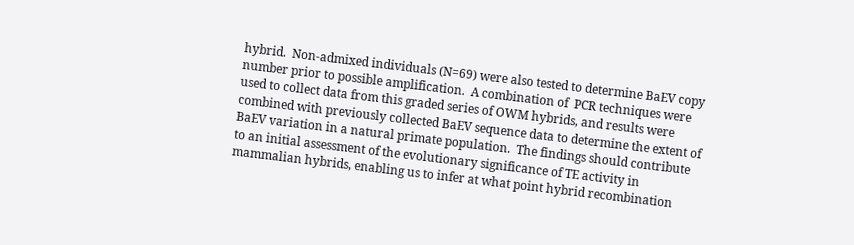hybrid.  Non-admixed individuals (N=69) were also tested to determine BaEV copy number prior to possible amplification.  A combination of  PCR techniques were used to collect data from this graded series of OWM hybrids, and results were combined with previously collected BaEV sequence data to determine the extent of BaEV variation in a natural primate population.  The findings should contribute to an initial assessment of the evolutionary significance of TE activity in mammalian hybrids, enabling us to infer at what point hybrid recombination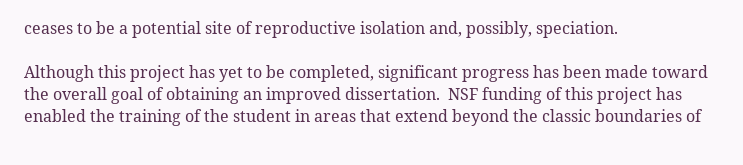ceases to be a potential site of reproductive isolation and, possibly, speciation.

Although this project has yet to be completed, significant progress has been made toward the overall goal of obtaining an improved dissertation.  NSF funding of this project has enabled the training of the student in areas that extend beyond the classic boundaries of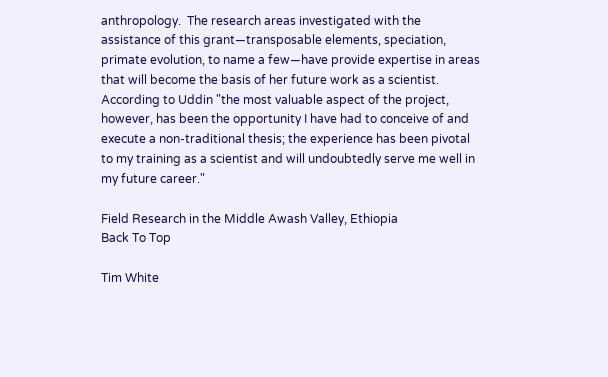anthropology.  The research areas investigated with the assistance of this grant—transposable elements, speciation, primate evolution, to name a few—have provide expertise in areas that will become the basis of her future work as a scientist.  According to Uddin "the most valuable aspect of the project, however, has been the opportunity I have had to conceive of and execute a non-traditional thesis; the experience has been pivotal to my training as a scientist and will undoubtedly serve me well in my future career."

Field Research in the Middle Awash Valley, Ethiopia
Back To Top

Tim White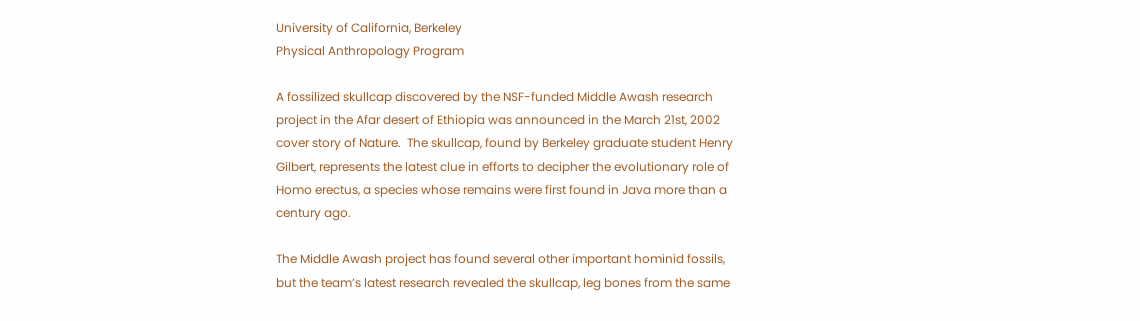University of California, Berkeley
Physical Anthropology Program

A fossilized skullcap discovered by the NSF-funded Middle Awash research project in the Afar desert of Ethiopia was announced in the March 21st, 2002 cover story of Nature.  The skullcap, found by Berkeley graduate student Henry Gilbert, represents the latest clue in efforts to decipher the evolutionary role of Homo erectus, a species whose remains were first found in Java more than a century ago.

The Middle Awash project has found several other important hominid fossils, but the team’s latest research revealed the skullcap, leg bones from the same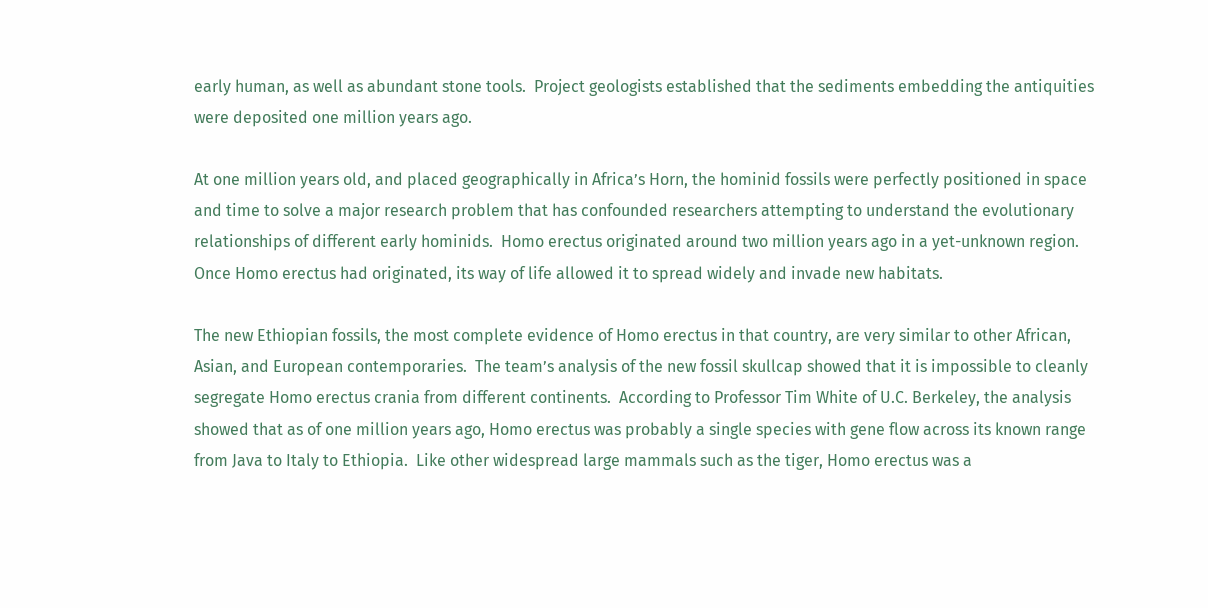early human, as well as abundant stone tools.  Project geologists established that the sediments embedding the antiquities were deposited one million years ago.

At one million years old, and placed geographically in Africa’s Horn, the hominid fossils were perfectly positioned in space and time to solve a major research problem that has confounded researchers attempting to understand the evolutionary relationships of different early hominids.  Homo erectus originated around two million years ago in a yet-unknown region.  Once Homo erectus had originated, its way of life allowed it to spread widely and invade new habitats.

The new Ethiopian fossils, the most complete evidence of Homo erectus in that country, are very similar to other African, Asian, and European contemporaries.  The team’s analysis of the new fossil skullcap showed that it is impossible to cleanly segregate Homo erectus crania from different continents.  According to Professor Tim White of U.C. Berkeley, the analysis showed that as of one million years ago, Homo erectus was probably a single species with gene flow across its known range from Java to Italy to Ethiopia.  Like other widespread large mammals such as the tiger, Homo erectus was a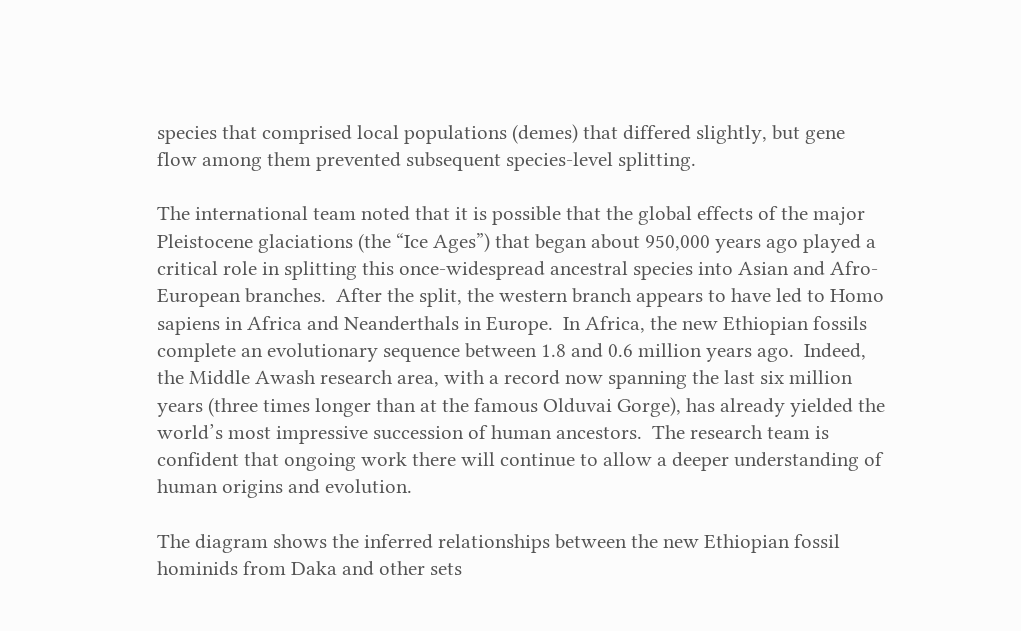species that comprised local populations (demes) that differed slightly, but gene flow among them prevented subsequent species-level splitting.

The international team noted that it is possible that the global effects of the major Pleistocene glaciations (the “Ice Ages”) that began about 950,000 years ago played a critical role in splitting this once-widespread ancestral species into Asian and Afro-European branches.  After the split, the western branch appears to have led to Homo sapiens in Africa and Neanderthals in Europe.  In Africa, the new Ethiopian fossils complete an evolutionary sequence between 1.8 and 0.6 million years ago.  Indeed, the Middle Awash research area, with a record now spanning the last six million years (three times longer than at the famous Olduvai Gorge), has already yielded the world’s most impressive succession of human ancestors.  The research team is confident that ongoing work there will continue to allow a deeper understanding of human origins and evolution.

The diagram shows the inferred relationships between the new Ethiopian fossil hominids from Daka and other sets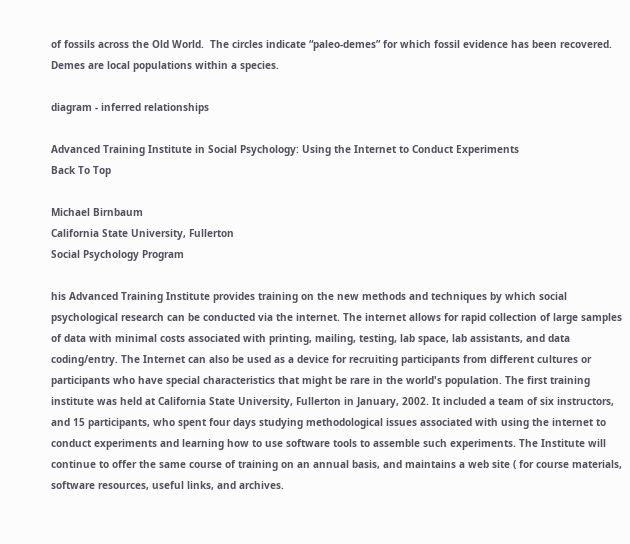of fossils across the Old World.  The circles indicate “paleo-demes” for which fossil evidence has been recovered.  Demes are local populations within a species.

diagram - inferred relationships

Advanced Training Institute in Social Psychology: Using the Internet to Conduct Experiments
Back To Top

Michael Birnbaum
California State University, Fullerton
Social Psychology Program

his Advanced Training Institute provides training on the new methods and techniques by which social psychological research can be conducted via the internet. The internet allows for rapid collection of large samples of data with minimal costs associated with printing, mailing, testing, lab space, lab assistants, and data coding/entry. The Internet can also be used as a device for recruiting participants from different cultures or participants who have special characteristics that might be rare in the world's population. The first training institute was held at California State University, Fullerton in January, 2002. It included a team of six instructors, and 15 participants, who spent four days studying methodological issues associated with using the internet to conduct experiments and learning how to use software tools to assemble such experiments. The Institute will continue to offer the same course of training on an annual basis, and maintains a web site ( for course materials, software resources, useful links, and archives.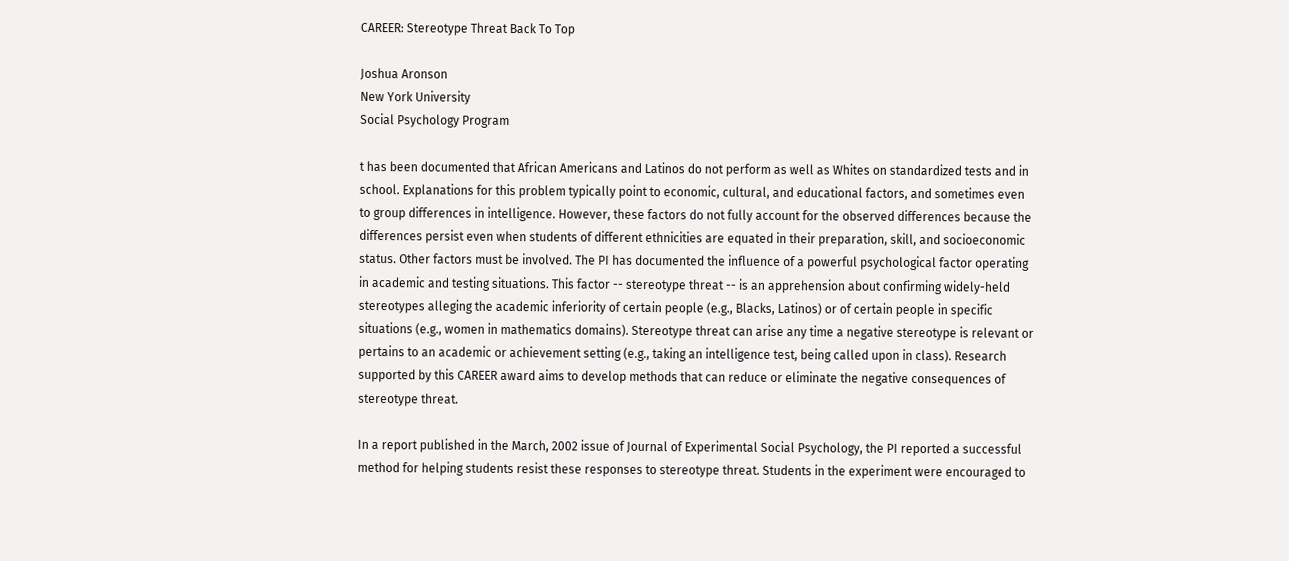CAREER: Stereotype Threat Back To Top

Joshua Aronson
New York University
Social Psychology Program

t has been documented that African Americans and Latinos do not perform as well as Whites on standardized tests and in school. Explanations for this problem typically point to economic, cultural, and educational factors, and sometimes even to group differences in intelligence. However, these factors do not fully account for the observed differences because the differences persist even when students of different ethnicities are equated in their preparation, skill, and socioeconomic status. Other factors must be involved. The PI has documented the influence of a powerful psychological factor operating in academic and testing situations. This factor -- stereotype threat -- is an apprehension about confirming widely-held stereotypes alleging the academic inferiority of certain people (e.g., Blacks, Latinos) or of certain people in specific situations (e.g., women in mathematics domains). Stereotype threat can arise any time a negative stereotype is relevant or pertains to an academic or achievement setting (e.g., taking an intelligence test, being called upon in class). Research supported by this CAREER award aims to develop methods that can reduce or eliminate the negative consequences of stereotype threat.

In a report published in the March, 2002 issue of Journal of Experimental Social Psychology, the PI reported a successful method for helping students resist these responses to stereotype threat. Students in the experiment were encouraged to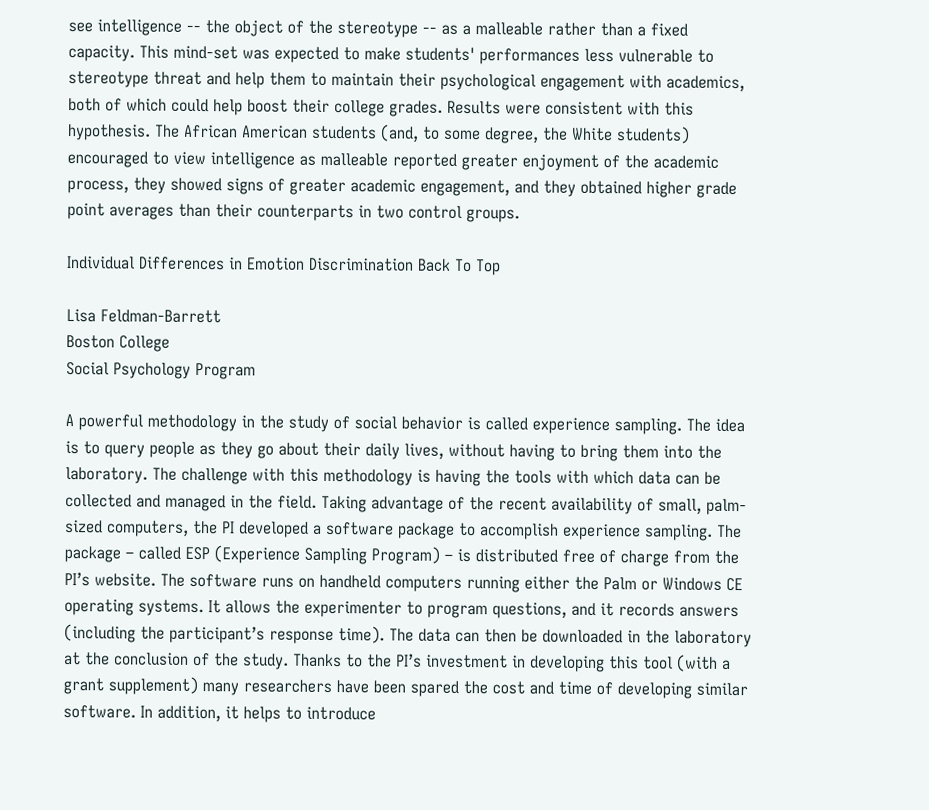see intelligence -- the object of the stereotype -- as a malleable rather than a fixed capacity. This mind-set was expected to make students' performances less vulnerable to stereotype threat and help them to maintain their psychological engagement with academics, both of which could help boost their college grades. Results were consistent with this hypothesis. The African American students (and, to some degree, the White students) encouraged to view intelligence as malleable reported greater enjoyment of the academic process, they showed signs of greater academic engagement, and they obtained higher grade point averages than their counterparts in two control groups.

Individual Differences in Emotion Discrimination Back To Top

Lisa Feldman-Barrett
Boston College
Social Psychology Program

A powerful methodology in the study of social behavior is called experience sampling. The idea is to query people as they go about their daily lives, without having to bring them into the laboratory. The challenge with this methodology is having the tools with which data can be collected and managed in the field. Taking advantage of the recent availability of small, palm-sized computers, the PI developed a software package to accomplish experience sampling. The package – called ESP (Experience Sampling Program) – is distributed free of charge from the PI’s website. The software runs on handheld computers running either the Palm or Windows CE operating systems. It allows the experimenter to program questions, and it records answers (including the participant’s response time). The data can then be downloaded in the laboratory at the conclusion of the study. Thanks to the PI’s investment in developing this tool (with a grant supplement) many researchers have been spared the cost and time of developing similar software. In addition, it helps to introduce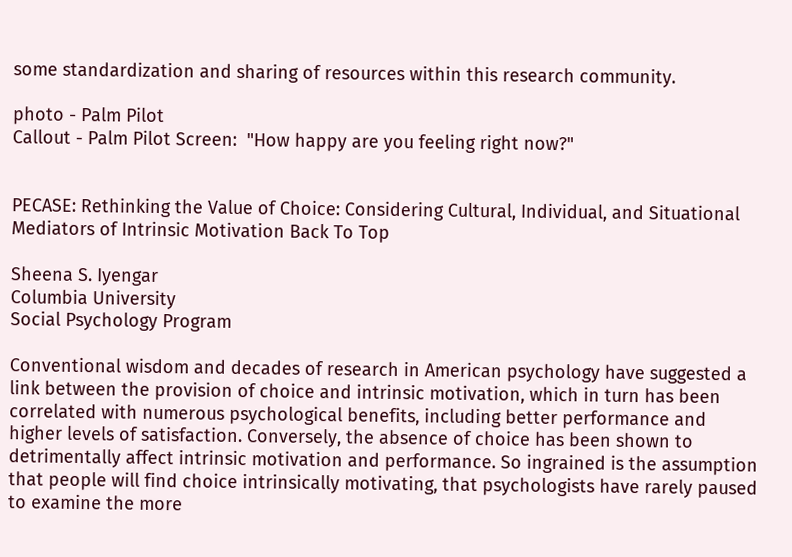some standardization and sharing of resources within this research community.

photo - Palm Pilot
Callout - Palm Pilot Screen:  "How happy are you feeling right now?"


PECASE: Rethinking the Value of Choice: Considering Cultural, Individual, and Situational Mediators of Intrinsic Motivation Back To Top

Sheena S. Iyengar
Columbia University
Social Psychology Program

Conventional wisdom and decades of research in American psychology have suggested a link between the provision of choice and intrinsic motivation, which in turn has been correlated with numerous psychological benefits, including better performance and higher levels of satisfaction. Conversely, the absence of choice has been shown to detrimentally affect intrinsic motivation and performance. So ingrained is the assumption that people will find choice intrinsically motivating, that psychologists have rarely paused to examine the more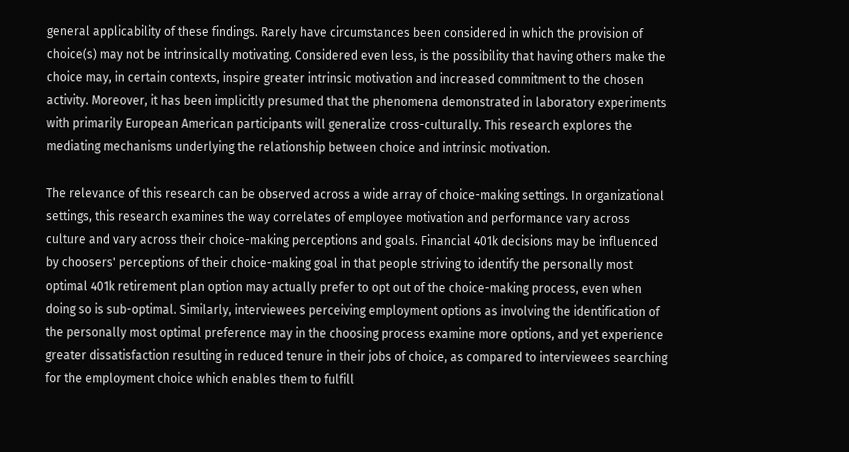general applicability of these findings. Rarely have circumstances been considered in which the provision of choice(s) may not be intrinsically motivating. Considered even less, is the possibility that having others make the choice may, in certain contexts, inspire greater intrinsic motivation and increased commitment to the chosen activity. Moreover, it has been implicitly presumed that the phenomena demonstrated in laboratory experiments with primarily European American participants will generalize cross-culturally. This research explores the mediating mechanisms underlying the relationship between choice and intrinsic motivation.

The relevance of this research can be observed across a wide array of choice-making settings. In organizational settings, this research examines the way correlates of employee motivation and performance vary across culture and vary across their choice-making perceptions and goals. Financial 401k decisions may be influenced by choosers' perceptions of their choice-making goal in that people striving to identify the personally most optimal 401k retirement plan option may actually prefer to opt out of the choice-making process, even when doing so is sub-optimal. Similarly, interviewees perceiving employment options as involving the identification of the personally most optimal preference may in the choosing process examine more options, and yet experience greater dissatisfaction resulting in reduced tenure in their jobs of choice, as compared to interviewees searching for the employment choice which enables them to fulfill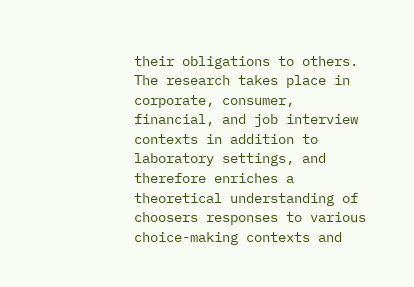their obligations to others. The research takes place in corporate, consumer, financial, and job interview contexts in addition to laboratory settings, and therefore enriches a theoretical understanding of choosers responses to various choice-making contexts and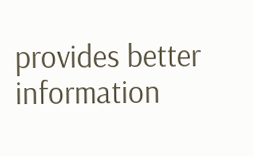provides better information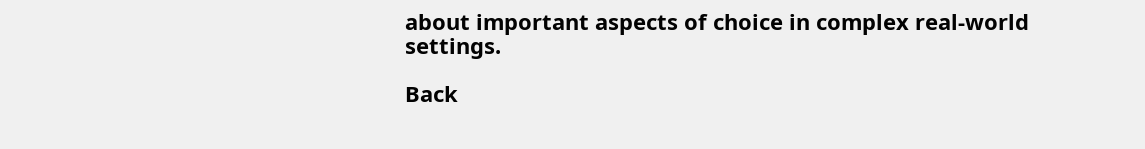about important aspects of choice in complex real-world settings.

Back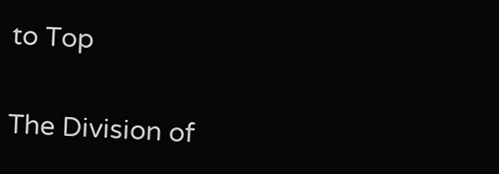to Top


The Division of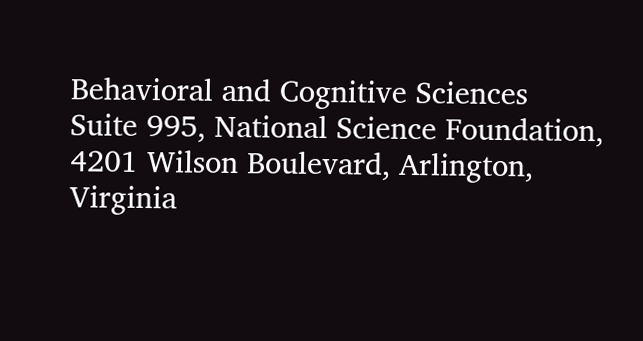Behavioral and Cognitive Sciences
Suite 995, National Science Foundation,
4201 Wilson Boulevard, Arlington, Virginia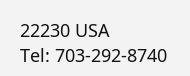22230 USA
Tel: 703-292-8740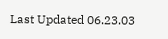Last Updated 06.23.03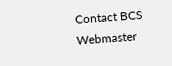Contact BCS Webmaster